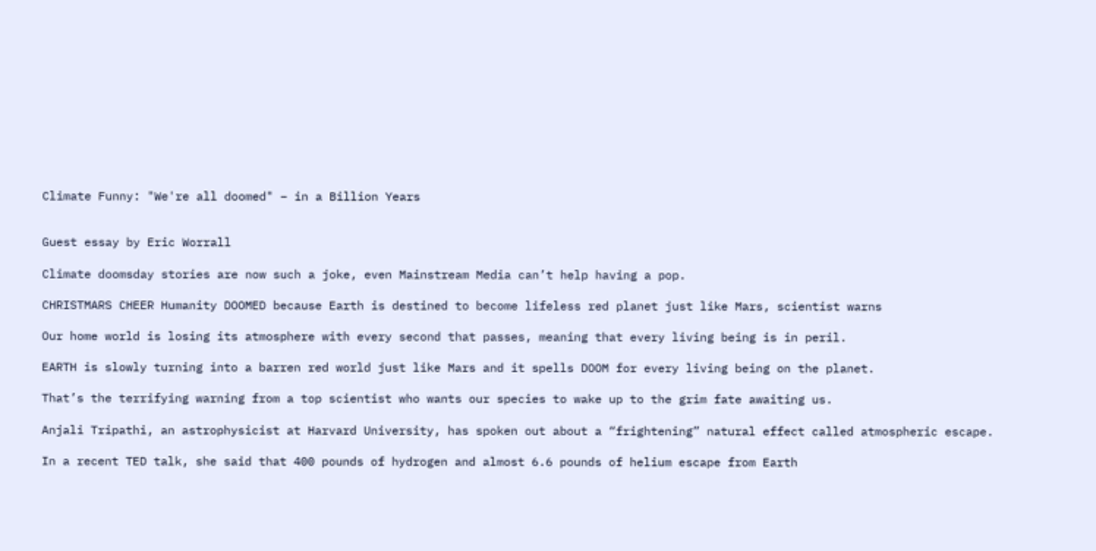Climate Funny: "We're all doomed" – in a Billion Years


Guest essay by Eric Worrall

Climate doomsday stories are now such a joke, even Mainstream Media can’t help having a pop.

CHRISTMARS CHEER Humanity DOOMED because Earth is destined to become lifeless red planet just like Mars, scientist warns

Our home world is losing its atmosphere with every second that passes, meaning that every living being is in peril.

EARTH is slowly turning into a barren red world just like Mars and it spells DOOM for every living being on the planet.

That’s the terrifying warning from a top scientist who wants our species to wake up to the grim fate awaiting us.

Anjali Tripathi, an astrophysicist at Harvard University, has spoken out about a “frightening” natural effect called atmospheric escape.

In a recent TED talk, she said that 400 pounds of hydrogen and almost 6.6 pounds of helium escape from Earth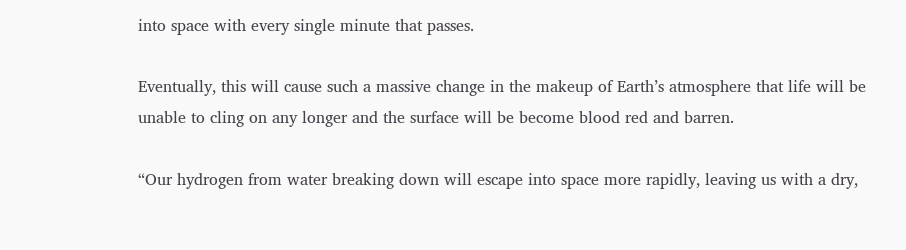into space with every single minute that passes.

Eventually, this will cause such a massive change in the makeup of Earth’s atmosphere that life will be unable to cling on any longer and the surface will be become blood red and barren.

“Our hydrogen from water breaking down will escape into space more rapidly, leaving us with a dry,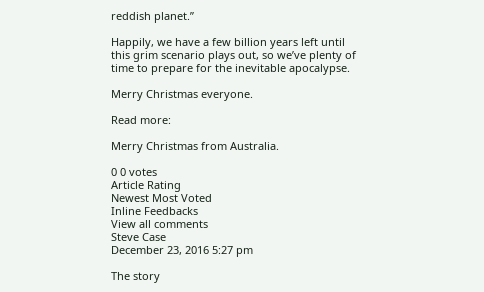reddish planet.”

Happily, we have a few billion years left until this grim scenario plays out, so we’ve plenty of time to prepare for the inevitable apocalypse.

Merry Christmas everyone.

Read more:

Merry Christmas from Australia.

0 0 votes
Article Rating
Newest Most Voted
Inline Feedbacks
View all comments
Steve Case
December 23, 2016 5:27 pm

The story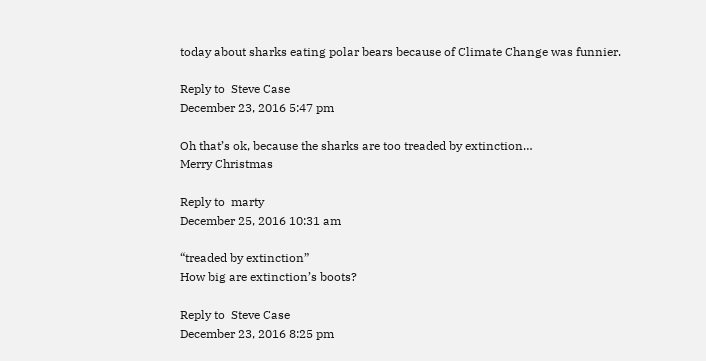today about sharks eating polar bears because of Climate Change was funnier.

Reply to  Steve Case
December 23, 2016 5:47 pm

Oh that’s ok, because the sharks are too treaded by extinction…
Merry Christmas

Reply to  marty
December 25, 2016 10:31 am

“treaded by extinction”
How big are extinction’s boots?

Reply to  Steve Case
December 23, 2016 8:25 pm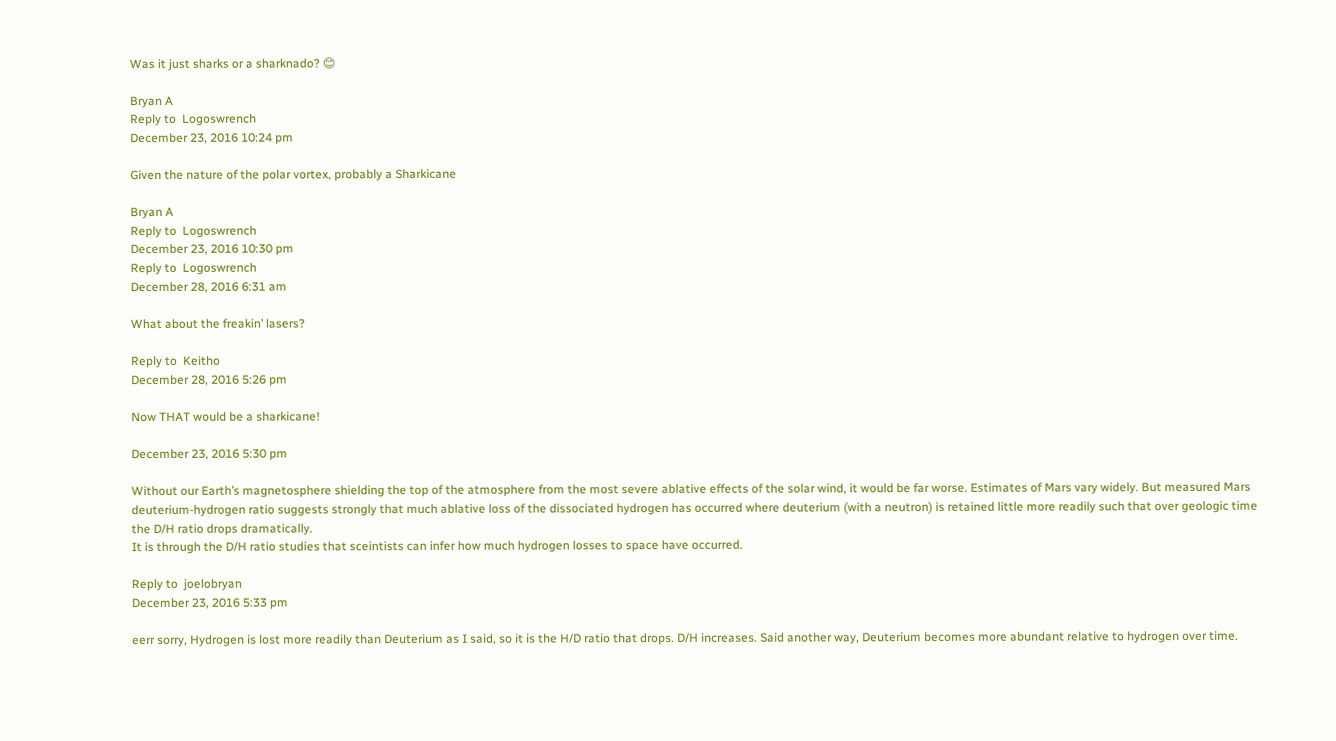Was it just sharks or a sharknado? 😊

Bryan A
Reply to  Logoswrench
December 23, 2016 10:24 pm

Given the nature of the polar vortex, probably a Sharkicane

Bryan A
Reply to  Logoswrench
December 23, 2016 10:30 pm
Reply to  Logoswrench
December 28, 2016 6:31 am

What about the freakin’ lasers?

Reply to  Keitho
December 28, 2016 5:26 pm

Now THAT would be a sharkicane!

December 23, 2016 5:30 pm

Without our Earth’s magnetosphere shielding the top of the atmosphere from the most severe ablative effects of the solar wind, it would be far worse. Estimates of Mars vary widely. But measured Mars deuterium-hydrogen ratio suggests strongly that much ablative loss of the dissociated hydrogen has occurred where deuterium (with a neutron) is retained little more readily such that over geologic time the D/H ratio drops dramatically.
It is through the D/H ratio studies that sceintists can infer how much hydrogen losses to space have occurred.

Reply to  joelobryan
December 23, 2016 5:33 pm

eerr sorry, Hydrogen is lost more readily than Deuterium as I said, so it is the H/D ratio that drops. D/H increases. Said another way, Deuterium becomes more abundant relative to hydrogen over time.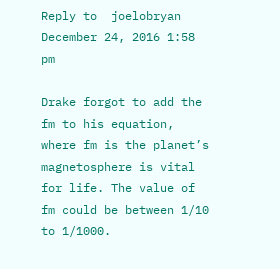Reply to  joelobryan
December 24, 2016 1:58 pm

Drake forgot to add the fm to his equation, where fm is the planet’s magnetosphere is vital for life. The value of fm could be between 1/10 to 1/1000.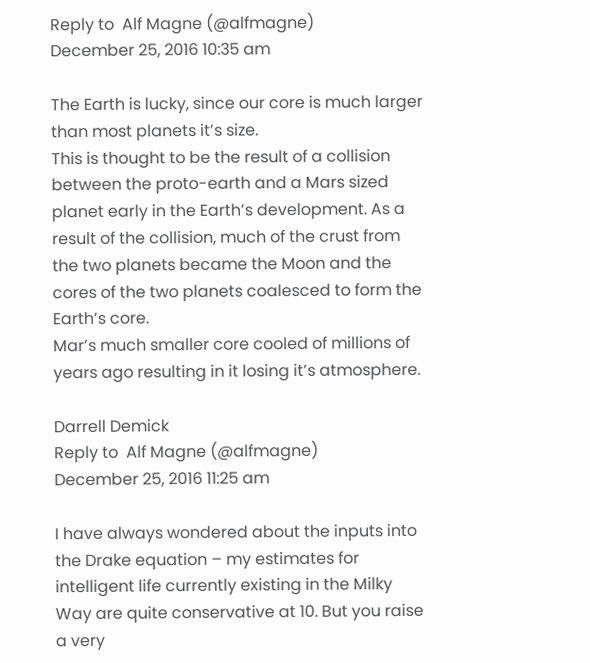Reply to  Alf Magne (@alfmagne)
December 25, 2016 10:35 am

The Earth is lucky, since our core is much larger than most planets it’s size.
This is thought to be the result of a collision between the proto-earth and a Mars sized planet early in the Earth’s development. As a result of the collision, much of the crust from the two planets became the Moon and the cores of the two planets coalesced to form the Earth’s core.
Mar’s much smaller core cooled of millions of years ago resulting in it losing it’s atmosphere.

Darrell Demick
Reply to  Alf Magne (@alfmagne)
December 25, 2016 11:25 am

I have always wondered about the inputs into the Drake equation – my estimates for intelligent life currently existing in the Milky Way are quite conservative at 10. But you raise a very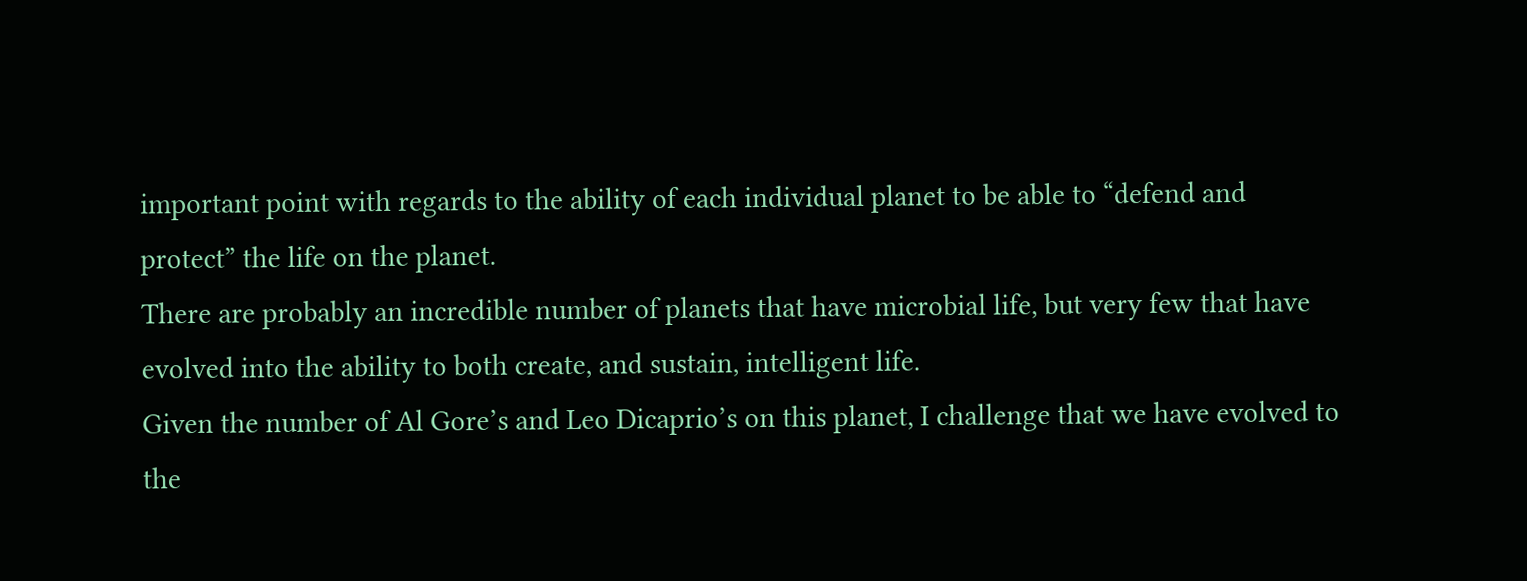important point with regards to the ability of each individual planet to be able to “defend and protect” the life on the planet.
There are probably an incredible number of planets that have microbial life, but very few that have evolved into the ability to both create, and sustain, intelligent life.
Given the number of Al Gore’s and Leo Dicaprio’s on this planet, I challenge that we have evolved to the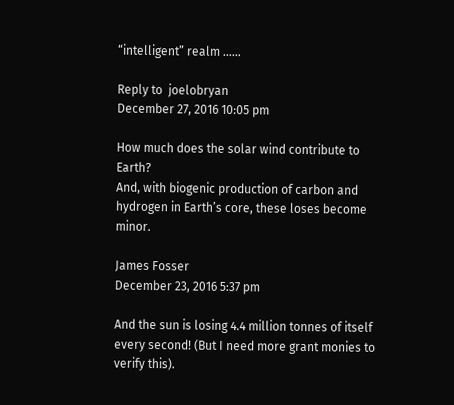“intelligent” realm ……

Reply to  joelobryan
December 27, 2016 10:05 pm

How much does the solar wind contribute to Earth?
And, with biogenic production of carbon and hydrogen in Earth’s core, these loses become minor.

James Fosser
December 23, 2016 5:37 pm

And the sun is losing 4.4 million tonnes of itself every second! (But I need more grant monies to verify this).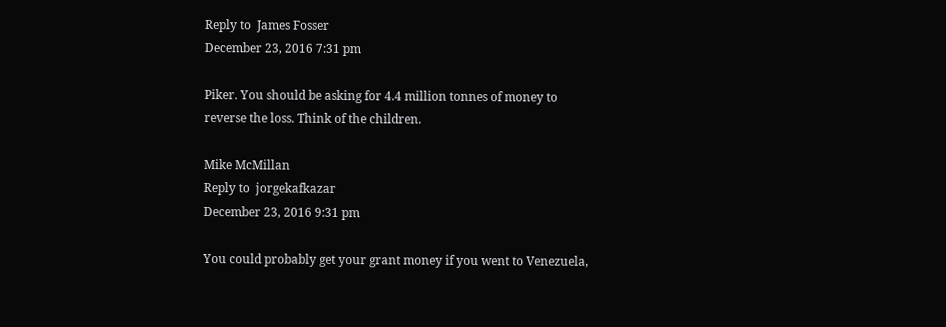Reply to  James Fosser
December 23, 2016 7:31 pm

Piker. You should be asking for 4.4 million tonnes of money to reverse the loss. Think of the children.

Mike McMillan
Reply to  jorgekafkazar
December 23, 2016 9:31 pm

You could probably get your grant money if you went to Venezuela,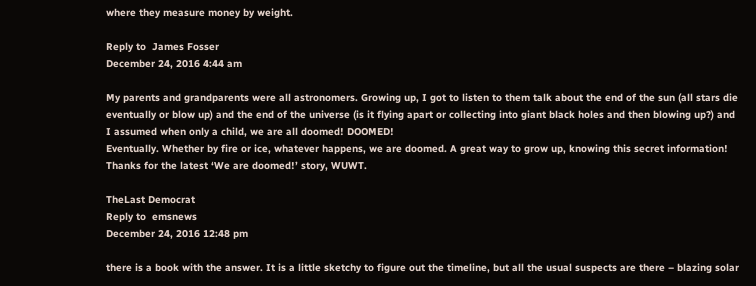where they measure money by weight.

Reply to  James Fosser
December 24, 2016 4:44 am

My parents and grandparents were all astronomers. Growing up, I got to listen to them talk about the end of the sun (all stars die eventually or blow up) and the end of the universe (is it flying apart or collecting into giant black holes and then blowing up?) and I assumed when only a child, we are all doomed! DOOMED!
Eventually. Whether by fire or ice, whatever happens, we are doomed. A great way to grow up, knowing this secret information! Thanks for the latest ‘We are doomed!’ story, WUWT.

TheLast Democrat
Reply to  emsnews
December 24, 2016 12:48 pm

there is a book with the answer. It is a little sketchy to figure out the timeline, but all the usual suspects are there – blazing solar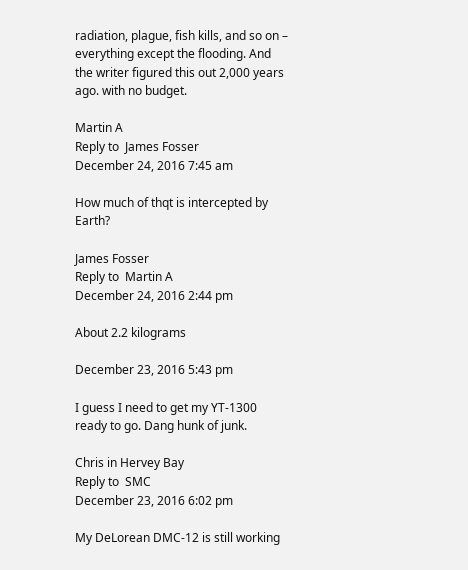radiation, plague, fish kills, and so on – everything except the flooding. And the writer figured this out 2,000 years ago. with no budget.

Martin A
Reply to  James Fosser
December 24, 2016 7:45 am

How much of thqt is intercepted by Earth?

James Fosser
Reply to  Martin A
December 24, 2016 2:44 pm

About 2.2 kilograms

December 23, 2016 5:43 pm

I guess I need to get my YT-1300 ready to go. Dang hunk of junk.

Chris in Hervey Bay
Reply to  SMC
December 23, 2016 6:02 pm

My DeLorean DMC-12 is still working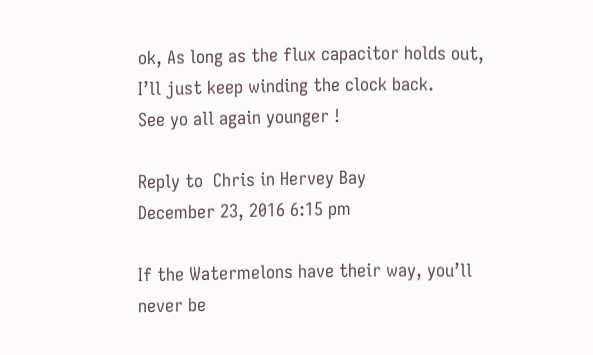ok, As long as the flux capacitor holds out, I’ll just keep winding the clock back.
See yo all again younger !

Reply to  Chris in Hervey Bay
December 23, 2016 6:15 pm

If the Watermelons have their way, you’ll never be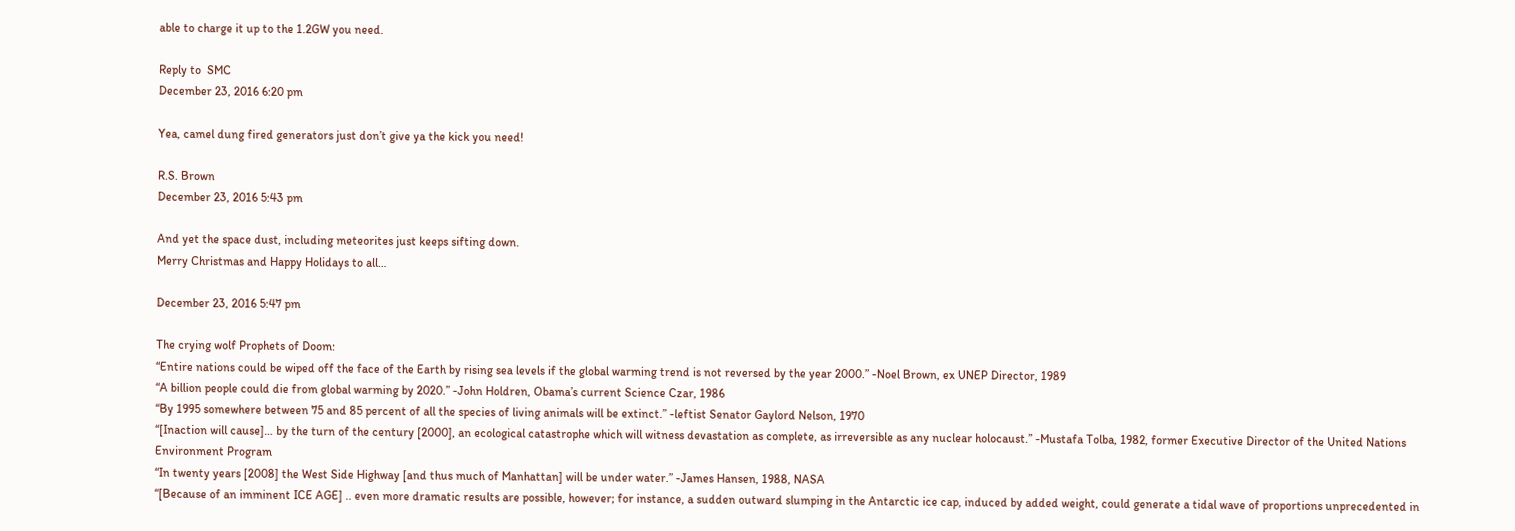able to charge it up to the 1.2GW you need.

Reply to  SMC
December 23, 2016 6:20 pm

Yea, camel dung fired generators just don’t give ya the kick you need!

R.S. Brown
December 23, 2016 5:43 pm

And yet the space dust, including meteorites just keeps sifting down.
Merry Christmas and Happy Holidays to all…

December 23, 2016 5:47 pm

The crying wolf Prophets of Doom:
“Entire nations could be wiped off the face of the Earth by rising sea levels if the global warming trend is not reversed by the year 2000.” -Noel Brown, ex UNEP Director, 1989
“A billion people could die from global warming by 2020.” -John Holdren, Obama’s current Science Czar, 1986
“By 1995 somewhere between 75 and 85 percent of all the species of living animals will be extinct.” -leftist Senator Gaylord Nelson, 1970
“[Inaction will cause]… by the turn of the century [2000], an ecological catastrophe which will witness devastation as complete, as irreversible as any nuclear holocaust.” -Mustafa Tolba, 1982, former Executive Director of the United Nations Environment Program
“In twenty years [2008] the West Side Highway [and thus much of Manhattan] will be under water.” -James Hansen, 1988, NASA
“[Because of an imminent ICE AGE] .. even more dramatic results are possible, however; for instance, a sudden outward slumping in the Antarctic ice cap, induced by added weight, could generate a tidal wave of proportions unprecedented in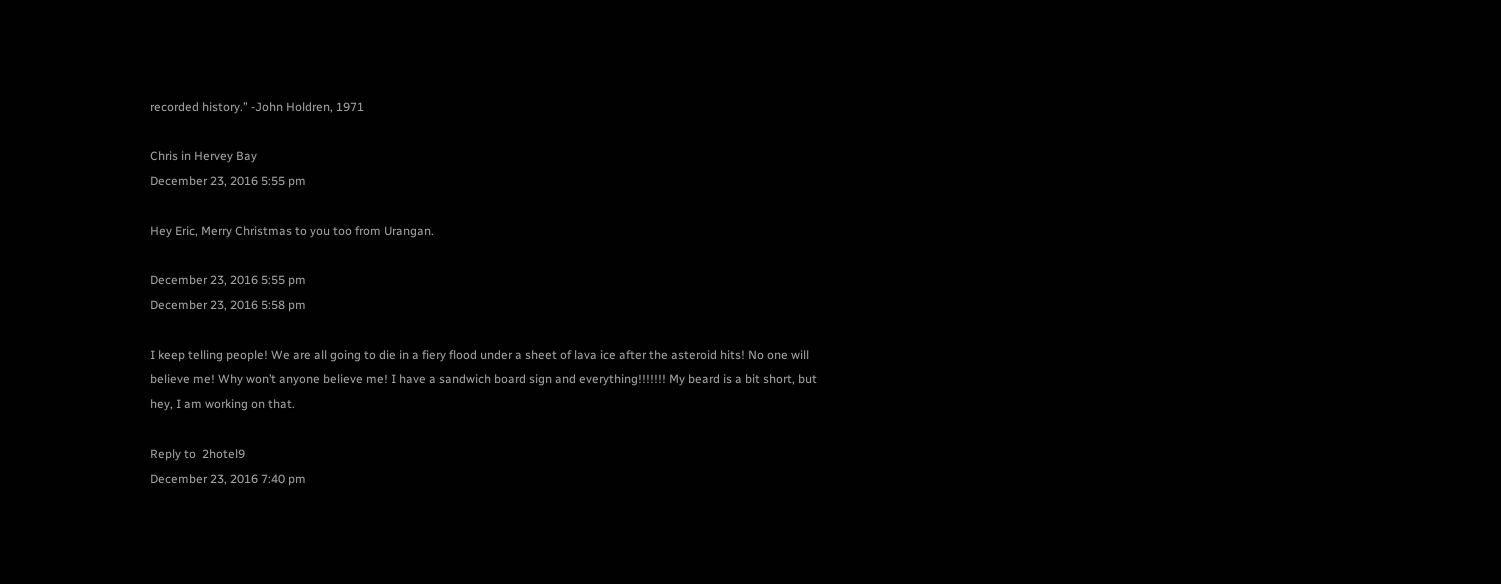recorded history.” -John Holdren, 1971

Chris in Hervey Bay
December 23, 2016 5:55 pm

Hey Eric, Merry Christmas to you too from Urangan.

December 23, 2016 5:55 pm
December 23, 2016 5:58 pm

I keep telling people! We are all going to die in a fiery flood under a sheet of lava ice after the asteroid hits! No one will believe me! Why won’t anyone believe me! I have a sandwich board sign and everything!!!!!!! My beard is a bit short, but hey, I am working on that.

Reply to  2hotel9
December 23, 2016 7:40 pm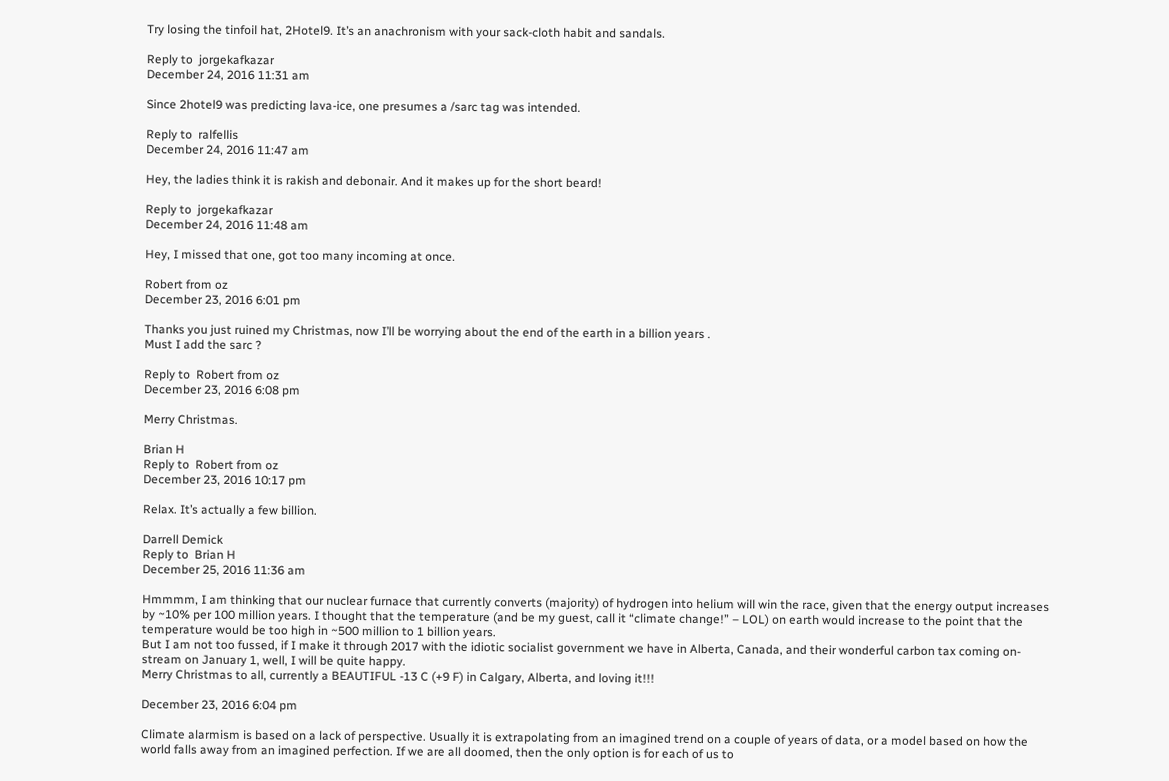Try losing the tinfoil hat, 2Hotel9. It’s an anachronism with your sack-cloth habit and sandals.

Reply to  jorgekafkazar
December 24, 2016 11:31 am

Since 2hotel9 was predicting lava-ice, one presumes a /sarc tag was intended.

Reply to  ralfellis
December 24, 2016 11:47 am

Hey, the ladies think it is rakish and debonair. And it makes up for the short beard!

Reply to  jorgekafkazar
December 24, 2016 11:48 am

Hey, I missed that one, got too many incoming at once.

Robert from oz
December 23, 2016 6:01 pm

Thanks you just ruined my Christmas, now I’ll be worrying about the end of the earth in a billion years .
Must I add the sarc ?

Reply to  Robert from oz
December 23, 2016 6:08 pm

Merry Christmas.

Brian H
Reply to  Robert from oz
December 23, 2016 10:17 pm

Relax. It’s actually a few billion.

Darrell Demick
Reply to  Brian H
December 25, 2016 11:36 am

Hmmmm, I am thinking that our nuclear furnace that currently converts (majority) of hydrogen into helium will win the race, given that the energy output increases by ~10% per 100 million years. I thought that the temperature (and be my guest, call it “climate change!” – LOL) on earth would increase to the point that the temperature would be too high in ~500 million to 1 billion years.
But I am not too fussed, if I make it through 2017 with the idiotic socialist government we have in Alberta, Canada, and their wonderful carbon tax coming on-stream on January 1, well, I will be quite happy.
Merry Christmas to all, currently a BEAUTIFUL -13 C (+9 F) in Calgary, Alberta, and loving it!!!

December 23, 2016 6:04 pm

Climate alarmism is based on a lack of perspective. Usually it is extrapolating from an imagined trend on a couple of years of data, or a model based on how the world falls away from an imagined perfection. If we are all doomed, then the only option is for each of us to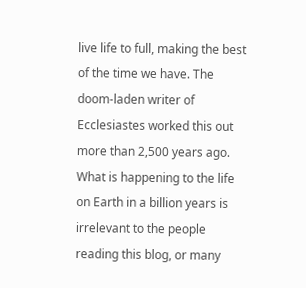live life to full, making the best of the time we have. The doom-laden writer of Ecclesiastes worked this out more than 2,500 years ago. What is happening to the life on Earth in a billion years is irrelevant to the people reading this blog, or many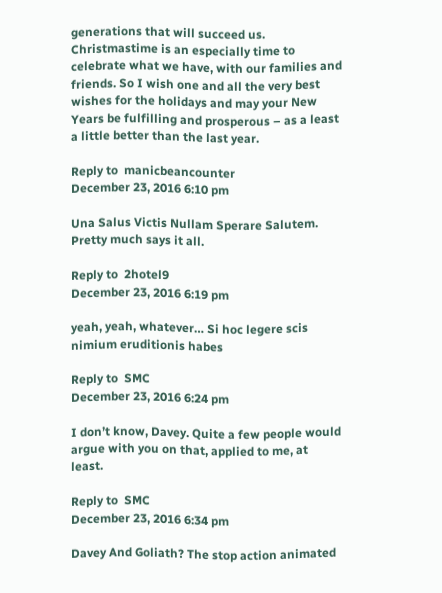generations that will succeed us. Christmastime is an especially time to celebrate what we have, with our families and friends. So I wish one and all the very best wishes for the holidays and may your New Years be fulfilling and prosperous – as a least a little better than the last year.

Reply to  manicbeancounter
December 23, 2016 6:10 pm

Una Salus Victis Nullam Sperare Salutem. Pretty much says it all.

Reply to  2hotel9
December 23, 2016 6:19 pm

yeah, yeah, whatever… Si hoc legere scis nimium eruditionis habes

Reply to  SMC
December 23, 2016 6:24 pm

I don’t know, Davey. Quite a few people would argue with you on that, applied to me, at least.

Reply to  SMC
December 23, 2016 6:34 pm

Davey And Goliath? The stop action animated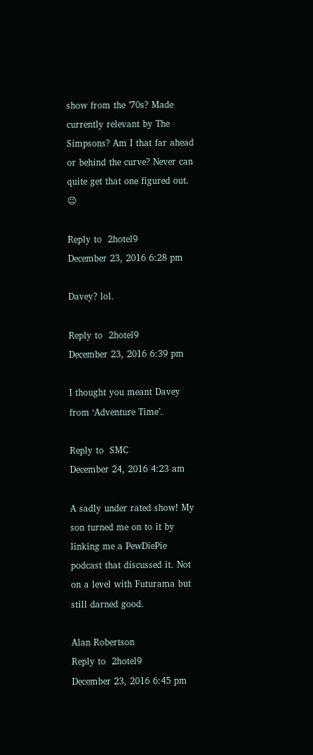show from the ’70s? Made currently relevant by The Simpsons? Am I that far ahead or behind the curve? Never can quite get that one figured out. 😉

Reply to  2hotel9
December 23, 2016 6:28 pm

Davey? lol.

Reply to  2hotel9
December 23, 2016 6:39 pm

I thought you meant Davey from ‘Adventure Time’.

Reply to  SMC
December 24, 2016 4:23 am

A sadly under rated show! My son turned me on to it by linking me a PewDiePie podcast that discussed it. Not on a level with Futurama but still darned good.

Alan Robertson
Reply to  2hotel9
December 23, 2016 6:45 pm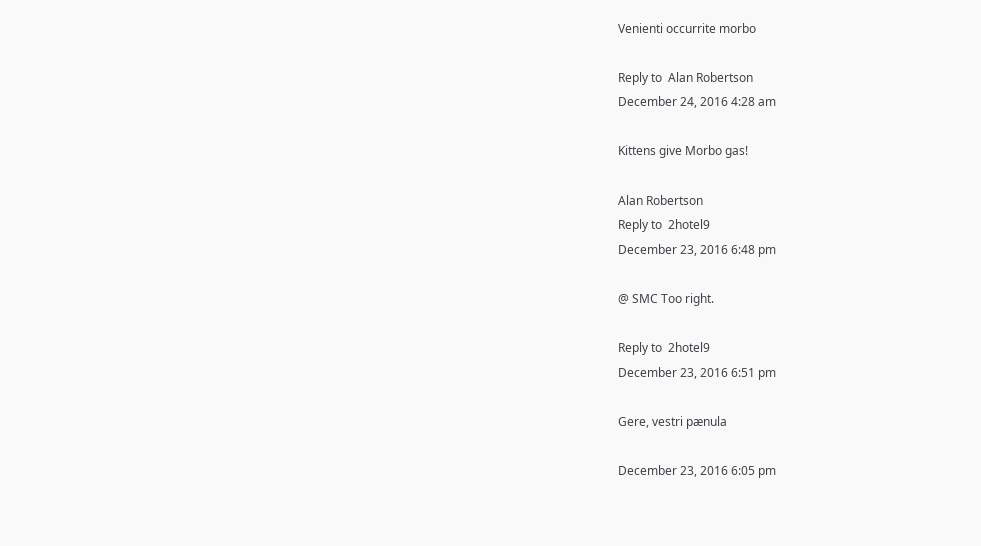Venienti occurrite morbo

Reply to  Alan Robertson
December 24, 2016 4:28 am

Kittens give Morbo gas!

Alan Robertson
Reply to  2hotel9
December 23, 2016 6:48 pm

@ SMC Too right.

Reply to  2hotel9
December 23, 2016 6:51 pm

Gere, vestri pænula

December 23, 2016 6:05 pm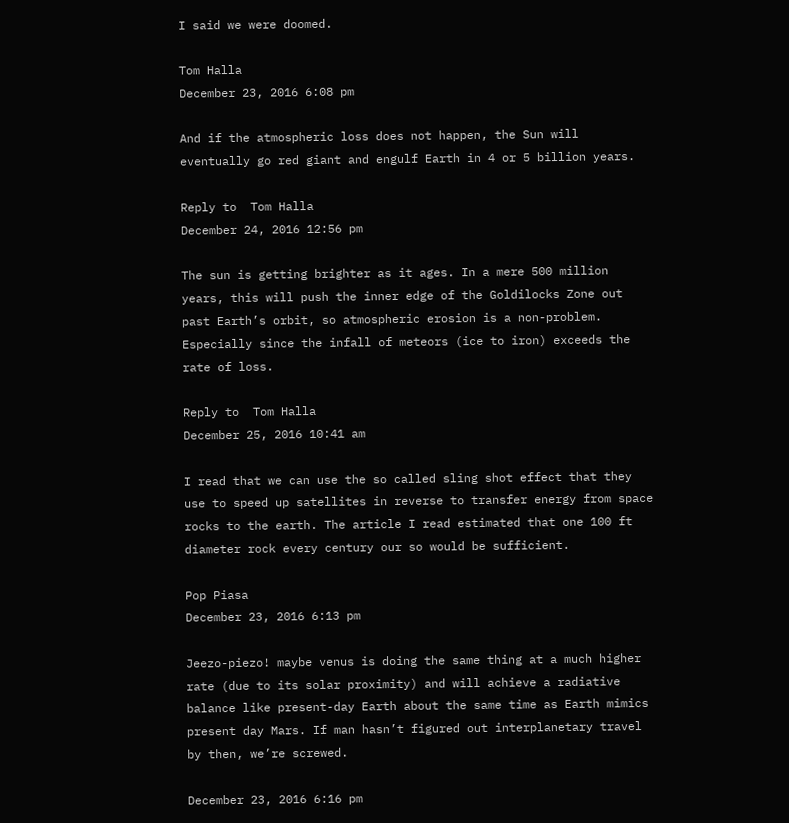I said we were doomed.

Tom Halla
December 23, 2016 6:08 pm

And if the atmospheric loss does not happen, the Sun will eventually go red giant and engulf Earth in 4 or 5 billion years.

Reply to  Tom Halla
December 24, 2016 12:56 pm

The sun is getting brighter as it ages. In a mere 500 million years, this will push the inner edge of the Goldilocks Zone out past Earth’s orbit, so atmospheric erosion is a non-problem. Especially since the infall of meteors (ice to iron) exceeds the rate of loss.

Reply to  Tom Halla
December 25, 2016 10:41 am

I read that we can use the so called sling shot effect that they use to speed up satellites in reverse to transfer energy from space rocks to the earth. The article I read estimated that one 100 ft diameter rock every century our so would be sufficient.

Pop Piasa
December 23, 2016 6:13 pm

Jeezo-piezo! maybe venus is doing the same thing at a much higher rate (due to its solar proximity) and will achieve a radiative balance like present-day Earth about the same time as Earth mimics present day Mars. If man hasn’t figured out interplanetary travel by then, we’re screwed.

December 23, 2016 6:16 pm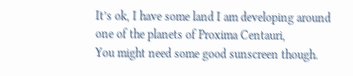It’s ok, I have some land I am developing around one of the planets of Proxima Centauri,
You might need some good sunscreen though.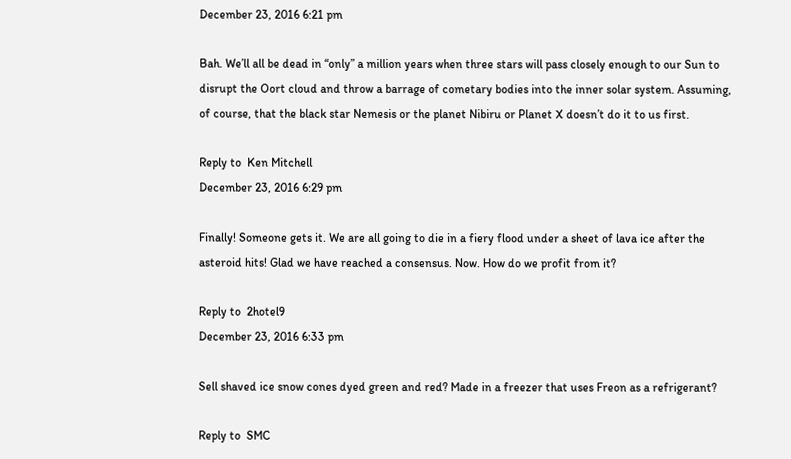December 23, 2016 6:21 pm

Bah. We’ll all be dead in “only” a million years when three stars will pass closely enough to our Sun to disrupt the Oort cloud and throw a barrage of cometary bodies into the inner solar system. Assuming, of course, that the black star Nemesis or the planet Nibiru or Planet X doesn’t do it to us first.

Reply to  Ken Mitchell
December 23, 2016 6:29 pm

Finally! Someone gets it. We are all going to die in a fiery flood under a sheet of lava ice after the asteroid hits! Glad we have reached a consensus. Now. How do we profit from it?

Reply to  2hotel9
December 23, 2016 6:33 pm

Sell shaved ice snow cones dyed green and red? Made in a freezer that uses Freon as a refrigerant?

Reply to  SMC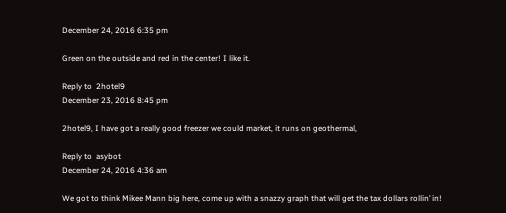December 24, 2016 6:35 pm

Green on the outside and red in the center! I like it.

Reply to  2hotel9
December 23, 2016 8:45 pm

2hotel9, I have got a really good freezer we could market, it runs on geothermal,

Reply to  asybot
December 24, 2016 4:36 am

We got to think Mikee Mann big here, come up with a snazzy graph that will get the tax dollars rollin’ in!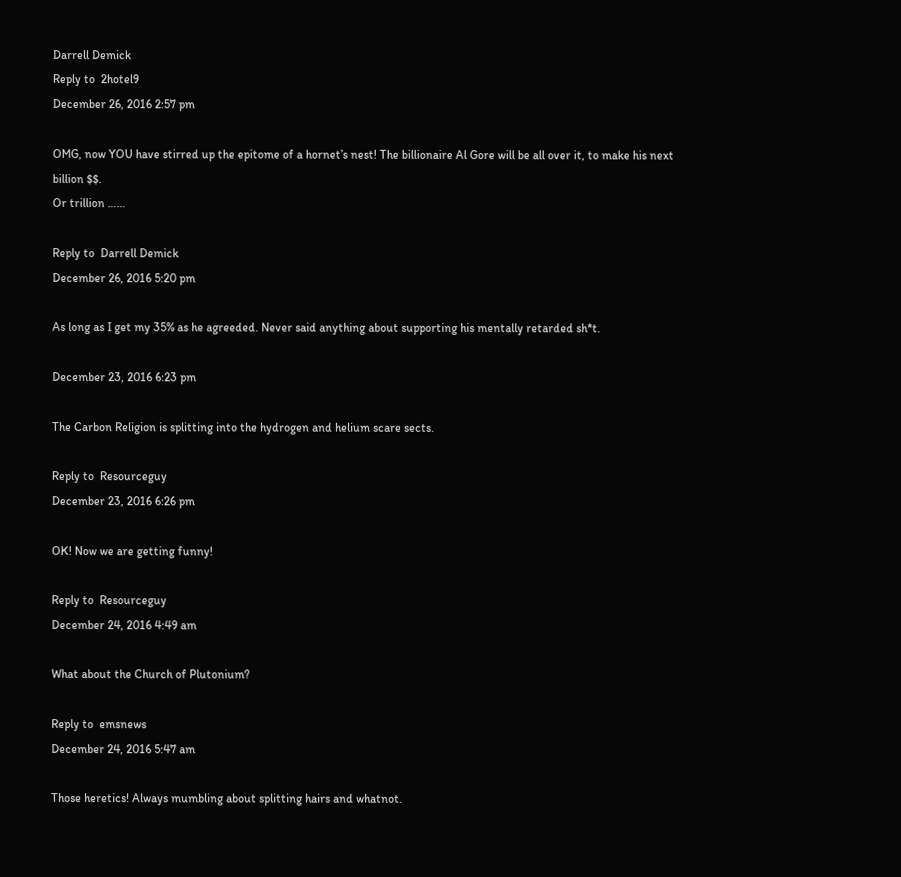Darrell Demick
Reply to  2hotel9
December 26, 2016 2:57 pm

OMG, now YOU have stirred up the epitome of a hornet’s nest! The billionaire Al Gore will be all over it, to make his next billion $$.
Or trillion ……

Reply to  Darrell Demick
December 26, 2016 5:20 pm

As long as I get my 35% as he agreeded. Never said anything about supporting his mentally retarded sh*t.

December 23, 2016 6:23 pm

The Carbon Religion is splitting into the hydrogen and helium scare sects.

Reply to  Resourceguy
December 23, 2016 6:26 pm

OK! Now we are getting funny!

Reply to  Resourceguy
December 24, 2016 4:49 am

What about the Church of Plutonium?

Reply to  emsnews
December 24, 2016 5:47 am

Those heretics! Always mumbling about splitting hairs and whatnot.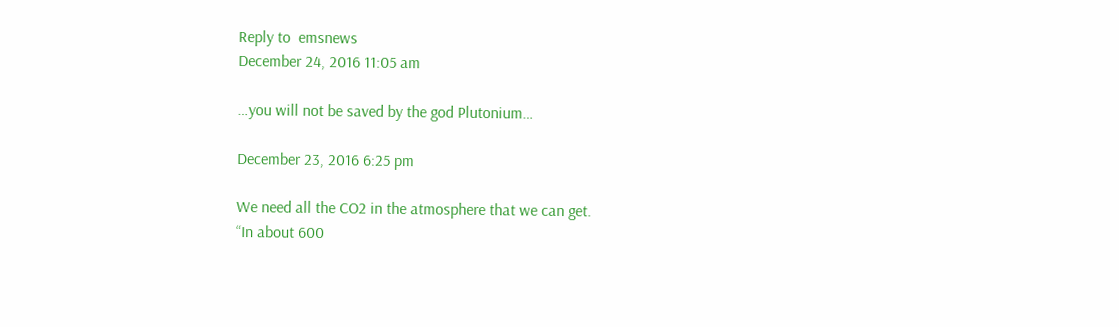Reply to  emsnews
December 24, 2016 11:05 am

…you will not be saved by the god Plutonium…

December 23, 2016 6:25 pm

We need all the CO2 in the atmosphere that we can get.
“In about 600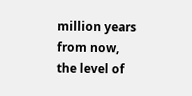million years from now, the level of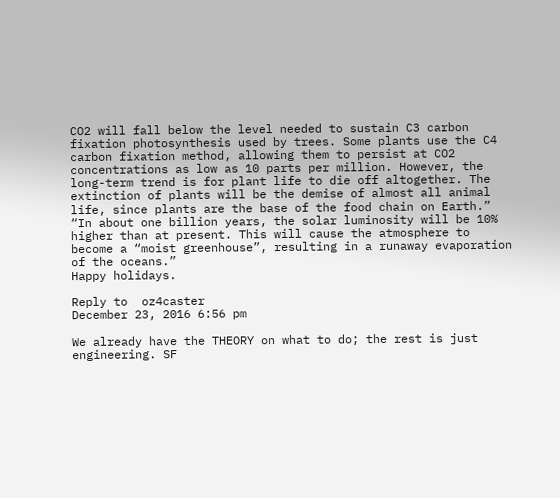CO2 will fall below the level needed to sustain C3 carbon fixation photosynthesis used by trees. Some plants use the C4 carbon fixation method, allowing them to persist at CO2 concentrations as low as 10 parts per million. However, the long-term trend is for plant life to die off altogether. The extinction of plants will be the demise of almost all animal life, since plants are the base of the food chain on Earth.”
“In about one billion years, the solar luminosity will be 10% higher than at present. This will cause the atmosphere to become a “moist greenhouse”, resulting in a runaway evaporation of the oceans.”
Happy holidays.

Reply to  oz4caster
December 23, 2016 6:56 pm

We already have the THEORY on what to do; the rest is just engineering. SF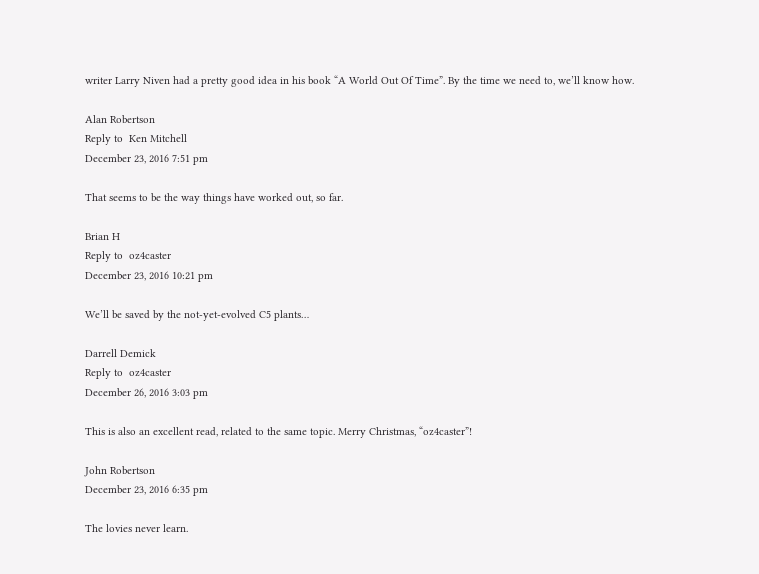writer Larry Niven had a pretty good idea in his book “A World Out Of Time”. By the time we need to, we’ll know how.

Alan Robertson
Reply to  Ken Mitchell
December 23, 2016 7:51 pm

That seems to be the way things have worked out, so far.

Brian H
Reply to  oz4caster
December 23, 2016 10:21 pm

We’ll be saved by the not-yet-evolved C5 plants…

Darrell Demick
Reply to  oz4caster
December 26, 2016 3:03 pm

This is also an excellent read, related to the same topic. Merry Christmas, “oz4caster”!

John Robertson
December 23, 2016 6:35 pm

The lovies never learn.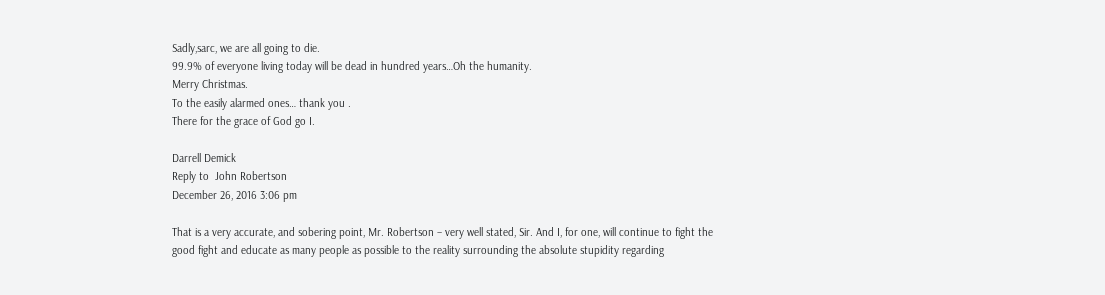Sadly,sarc, we are all going to die.
99.9% of everyone living today will be dead in hundred years…Oh the humanity.
Merry Christmas.
To the easily alarmed ones… thank you .
There for the grace of God go I.

Darrell Demick
Reply to  John Robertson
December 26, 2016 3:06 pm

That is a very accurate, and sobering point, Mr. Robertson – very well stated, Sir. And I, for one, will continue to fight the good fight and educate as many people as possible to the reality surrounding the absolute stupidity regarding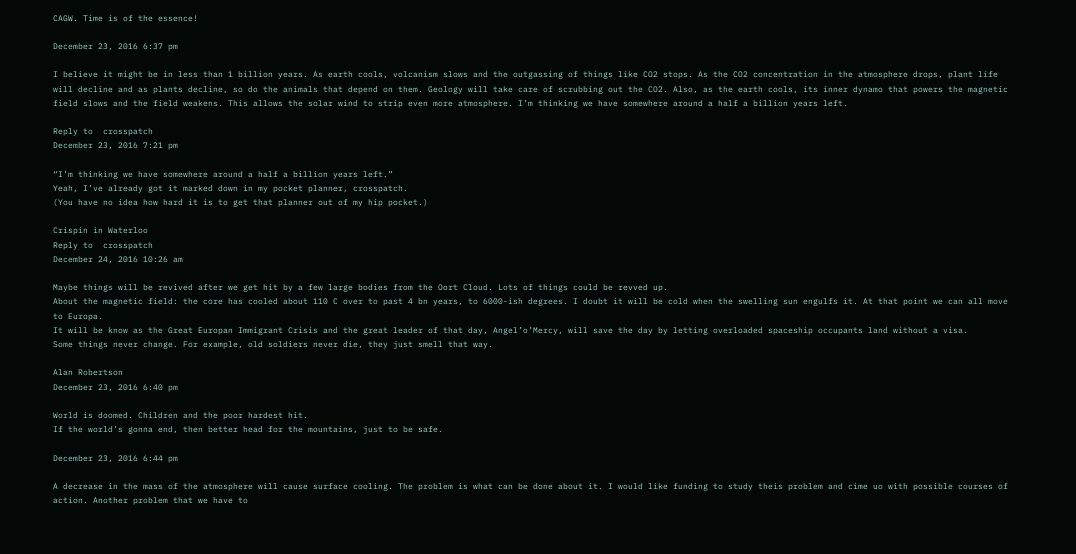CAGW. Time is of the essence!

December 23, 2016 6:37 pm

I believe it might be in less than 1 billion years. As earth cools, volcanism slows and the outgassing of things like CO2 stops. As the CO2 concentration in the atmosphere drops, plant life will decline and as plants decline, so do the animals that depend on them. Geology will take care of scrubbing out the CO2. Also, as the earth cools, its inner dynamo that powers the magnetic field slows and the field weakens. This allows the solar wind to strip even more atmosphere. I’m thinking we have somewhere around a half a billion years left.

Reply to  crosspatch
December 23, 2016 7:21 pm

“I’m thinking we have somewhere around a half a billion years left.”
Yeah, I’ve already got it marked down in my pocket planner, crosspatch.
(You have no idea how hard it is to get that planner out of my hip pocket.)

Crispin in Waterloo
Reply to  crosspatch
December 24, 2016 10:26 am

Maybe things will be revived after we get hit by a few large bodies from the Oort Cloud. Lots of things could be revved up.
About the magnetic field: the core has cooled about 110 C over to past 4 bn years, to 6000-ish degrees. I doubt it will be cold when the swelling sun engulfs it. At that point we can all move to Europa.
It will be know as the Great Europan Immigrant Crisis and the great leader of that day, Angel’o’Mercy, will save the day by letting overloaded spaceship occupants land without a visa.
Some things never change. For example, old soldiers never die, they just smell that way.

Alan Robertson
December 23, 2016 6:40 pm

World is doomed. Children and the poor hardest hit.
If the world’s gonna end, then better head for the mountains, just to be safe.

December 23, 2016 6:44 pm

A decrease in the mass of the atmosphere will cause surface cooling. The problem is what can be done about it. I would like funding to study theis problem and cime uo with possible courses of action. Another problem that we have to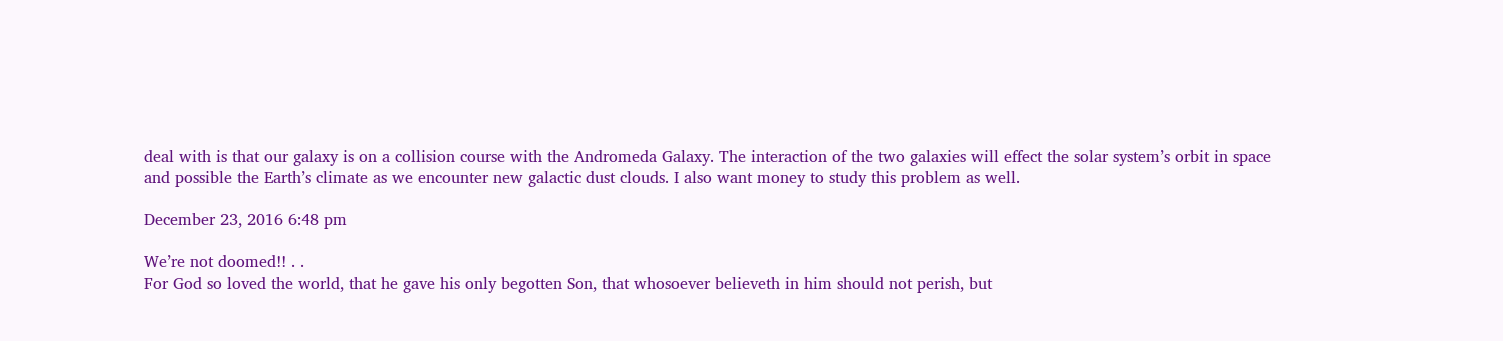deal with is that our galaxy is on a collision course with the Andromeda Galaxy. The interaction of the two galaxies will effect the solar system’s orbit in space and possible the Earth’s climate as we encounter new galactic dust clouds. I also want money to study this problem as well.

December 23, 2016 6:48 pm

We’re not doomed!! . .
For God so loved the world, that he gave his only begotten Son, that whosoever believeth in him should not perish, but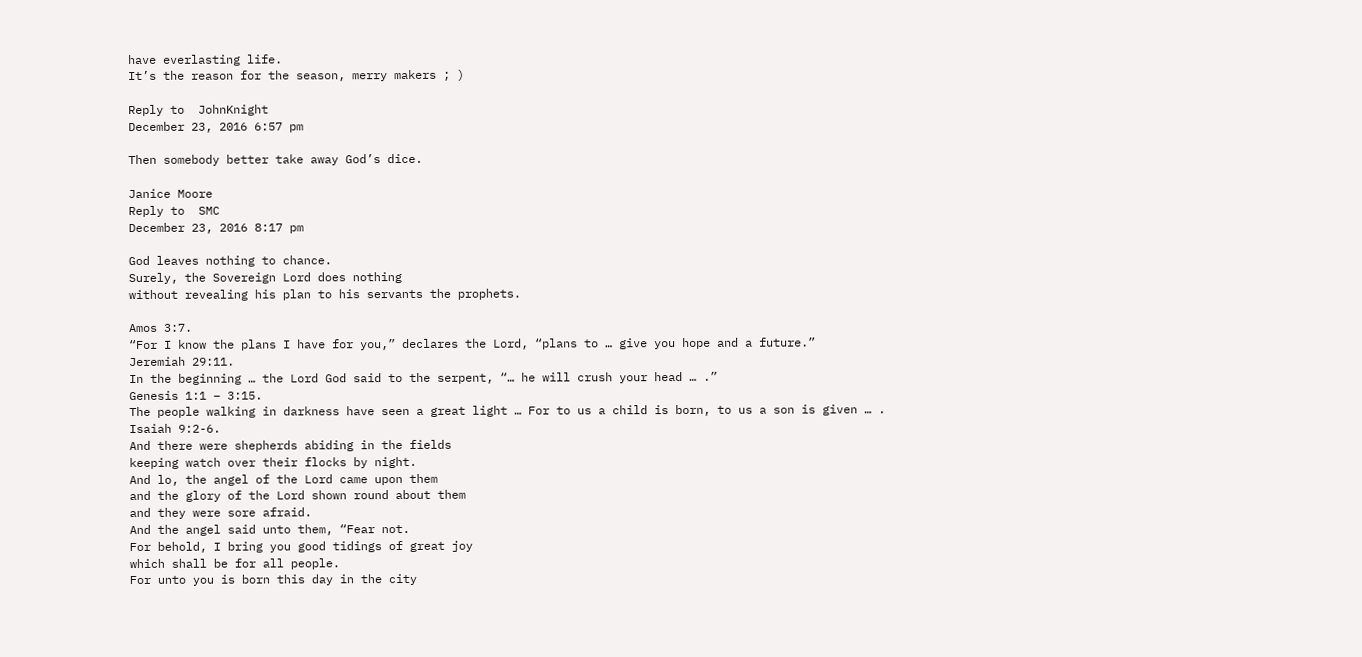have everlasting life.
It’s the reason for the season, merry makers ; )

Reply to  JohnKnight
December 23, 2016 6:57 pm

Then somebody better take away God’s dice.

Janice Moore
Reply to  SMC
December 23, 2016 8:17 pm

God leaves nothing to chance.
Surely, the Sovereign Lord does nothing
without revealing his plan to his servants the prophets.

Amos 3:7.
“For I know the plans I have for you,” declares the Lord, “plans to … give you hope and a future.”
Jeremiah 29:11.
In the beginning … the Lord God said to the serpent, “… he will crush your head … .”
Genesis 1:1 – 3:15.
The people walking in darkness have seen a great light … For to us a child is born, to us a son is given … .
Isaiah 9:2-6.
And there were shepherds abiding in the fields
keeping watch over their flocks by night.
And lo, the angel of the Lord came upon them
and the glory of the Lord shown round about them
and they were sore afraid.
And the angel said unto them, “Fear not.
For behold, I bring you good tidings of great joy
which shall be for all people.
For unto you is born this day in the city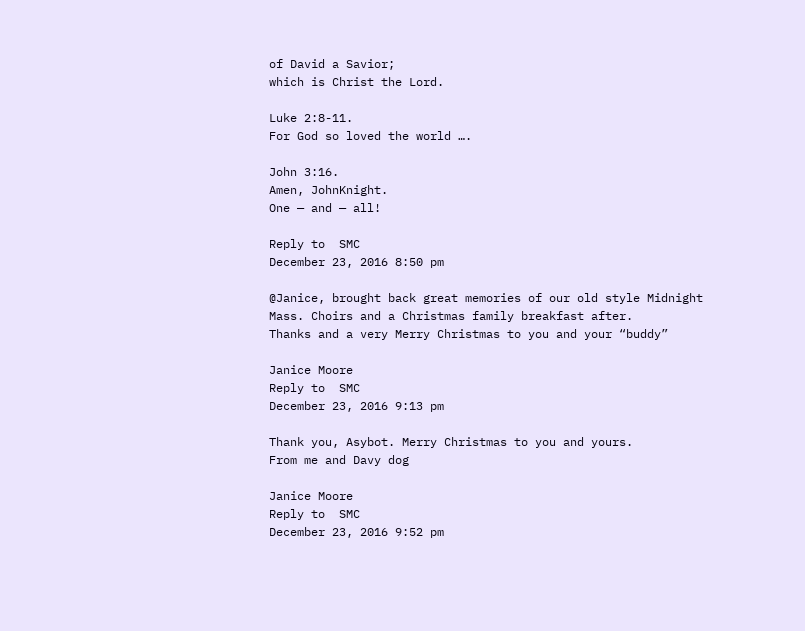of David a Savior;
which is Christ the Lord.

Luke 2:8-11.
For God so loved the world ….

John 3:16.
Amen, JohnKnight.
One — and — all!

Reply to  SMC
December 23, 2016 8:50 pm

@Janice, brought back great memories of our old style Midnight Mass. Choirs and a Christmas family breakfast after.
Thanks and a very Merry Christmas to you and your “buddy”

Janice Moore
Reply to  SMC
December 23, 2016 9:13 pm

Thank you, Asybot. Merry Christmas to you and yours.
From me and Davy dog

Janice Moore
Reply to  SMC
December 23, 2016 9:52 pm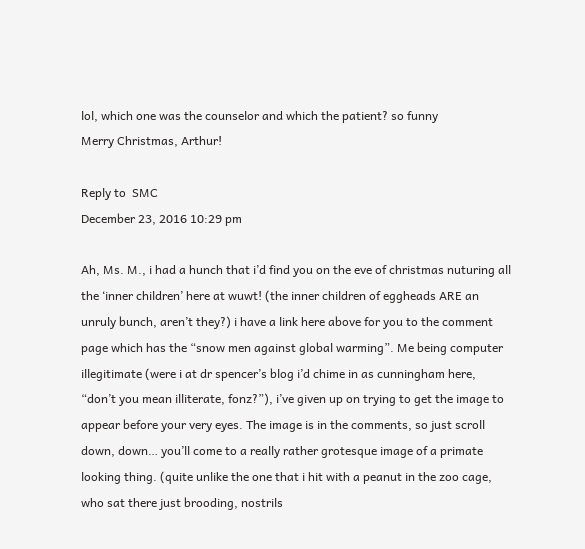lol, which one was the counselor and which the patient? so funny
Merry Christmas, Arthur!

Reply to  SMC
December 23, 2016 10:29 pm

Ah, Ms. M., i had a hunch that i’d find you on the eve of christmas nuturing all the ‘inner children’ here at wuwt! (the inner children of eggheads ARE an unruly bunch, aren’t they?) i have a link here above for you to the comment page which has the “snow men against global warming”. Me being computer illegitimate (were i at dr spencer’s blog i’d chime in as cunningham here, “don’t you mean illiterate, fonz?”), i’ve given up on trying to get the image to appear before your very eyes. The image is in the comments, so just scroll down, down… you’ll come to a really rather grotesque image of a primate looking thing. (quite unlike the one that i hit with a peanut in the zoo cage, who sat there just brooding, nostrils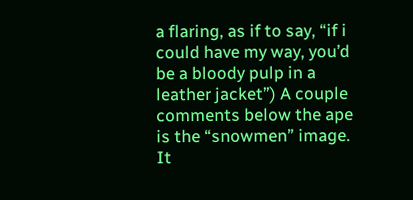a flaring, as if to say, “if i could have my way, you’d be a bloody pulp in a leather jacket”) A couple comments below the ape is the “snowmen” image. It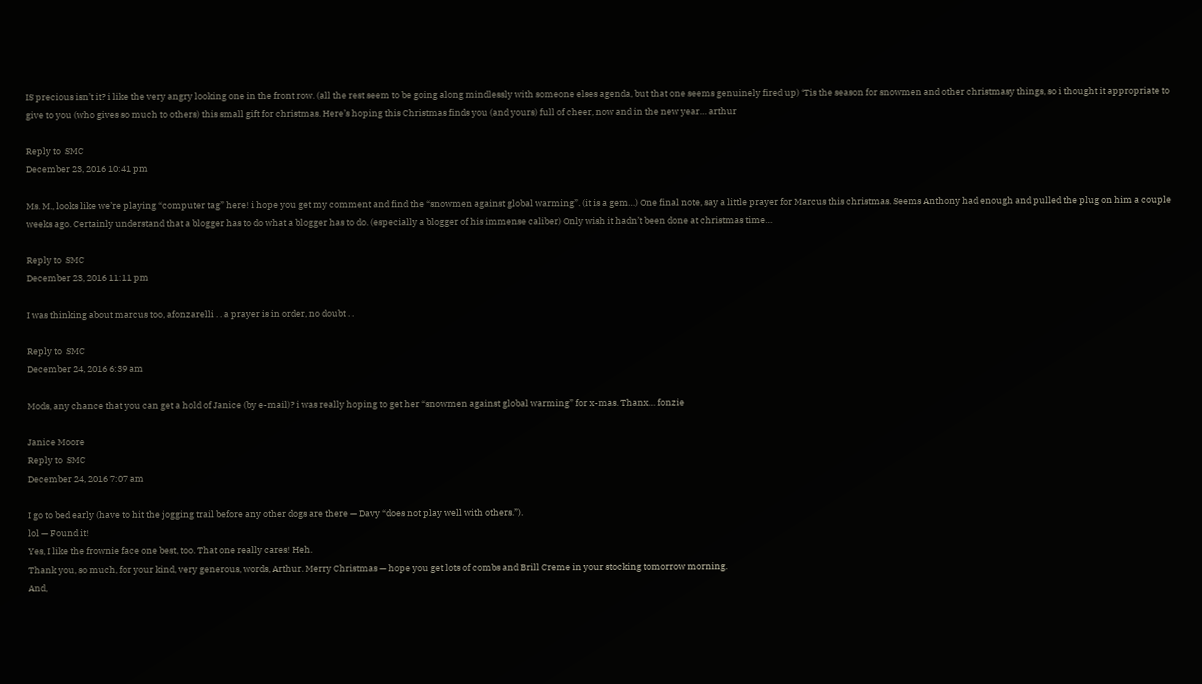IS precious isn’t it? i like the very angry looking one in the front row. (all the rest seem to be going along mindlessly with someone elses agenda, but that one seems genuinely fired up) ‘Tis the season for snowmen and other christmasy things, so i thought it appropriate to give to you (who gives so much to others) this small gift for christmas. Here’s hoping this Christmas finds you (and yours) full of cheer, now and in the new year… arthur

Reply to  SMC
December 23, 2016 10:41 pm

Ms. M., looks like we’re playing “computer tag” here! i hope you get my comment and find the “snowmen against global warming”. (it is a gem…) One final note, say a little prayer for Marcus this christmas. Seems Anthony had enough and pulled the plug on him a couple weeks ago. Certainly understand that a blogger has to do what a blogger has to do. (especially a blogger of his immense caliber) Only wish it hadn’t been done at christmas time…

Reply to  SMC
December 23, 2016 11:11 pm

I was thinking about marcus too, afonzarelli . . a prayer is in order, no doubt . .

Reply to  SMC
December 24, 2016 6:39 am

Mods, any chance that you can get a hold of Janice (by e-mail)? i was really hoping to get her “snowmen against global warming” for x-mas. Thanx… fonzie

Janice Moore
Reply to  SMC
December 24, 2016 7:07 am

I go to bed early (have to hit the jogging trail before any other dogs are there — Davy “does not play well with others.”).
lol — Found it!
Yes, I like the frownie face one best, too. That one really cares! Heh.
Thank you, so much, for your kind, very generous, words, Arthur. Merry Christmas — hope you get lots of combs and Brill Creme in your stocking tomorrow morning.
And,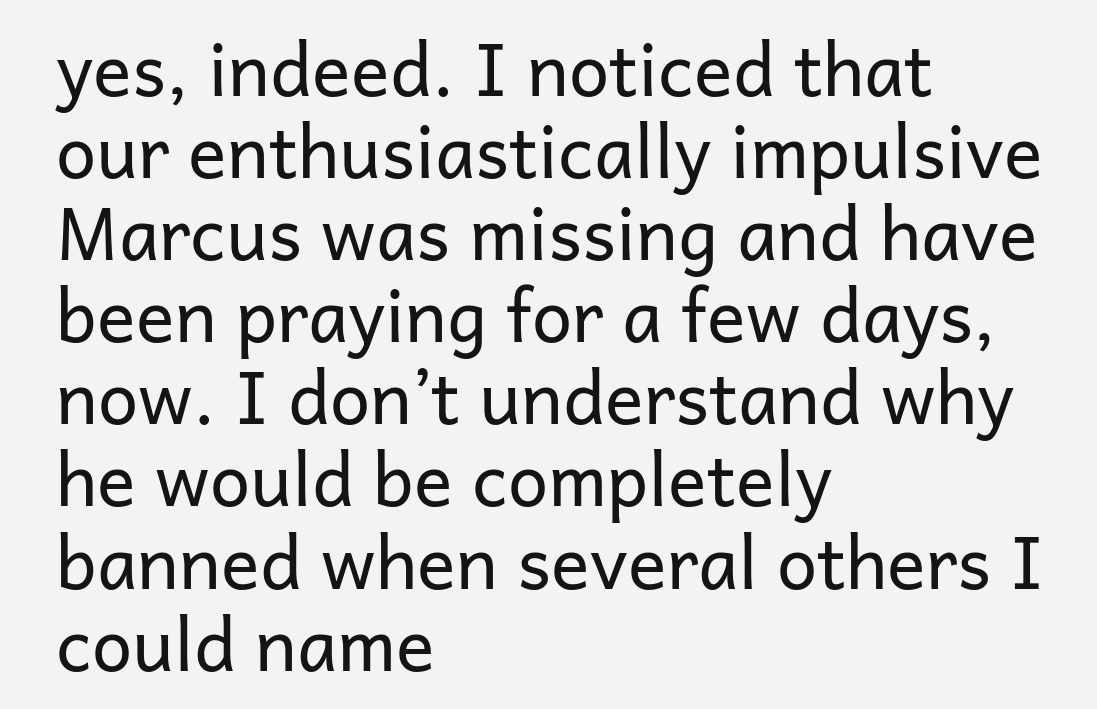yes, indeed. I noticed that our enthusiastically impulsive Marcus was missing and have been praying for a few days, now. I don’t understand why he would be completely banned when several others I could name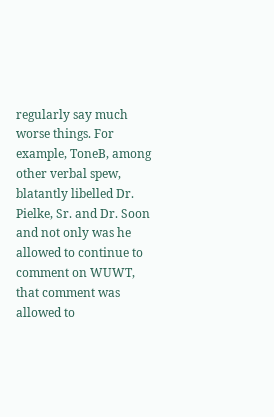regularly say much worse things. For example, ToneB, among other verbal spew, blatantly libelled Dr. Pielke, Sr. and Dr. Soon and not only was he allowed to continue to comment on WUWT, that comment was allowed to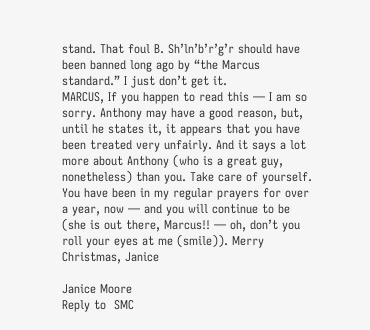stand. That foul B. Sh’ln’b’r’g’r should have been banned long ago by “the Marcus standard.” I just don’t get it.
MARCUS, If you happen to read this — I am so sorry. Anthony may have a good reason, but, until he states it, it appears that you have been treated very unfairly. And it says a lot more about Anthony (who is a great guy, nonetheless) than you. Take care of yourself. You have been in my regular prayers for over a year, now — and you will continue to be (she is out there, Marcus!! — oh, don’t you roll your eyes at me (smile)). Merry Christmas, Janice

Janice Moore
Reply to  SMC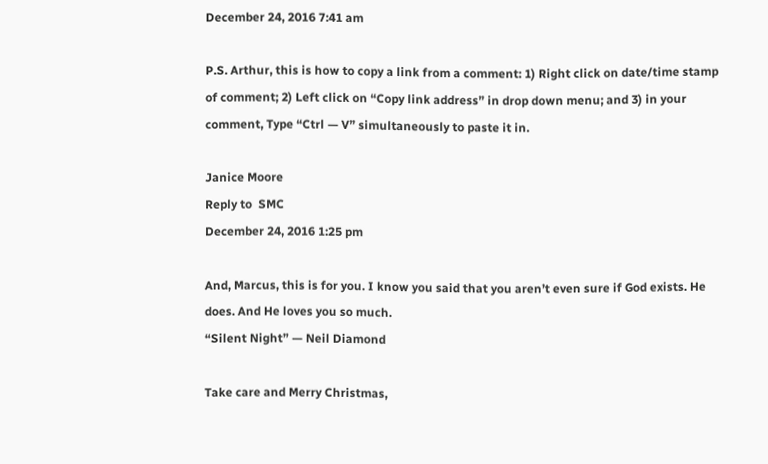December 24, 2016 7:41 am

P.S. Arthur, this is how to copy a link from a comment: 1) Right click on date/time stamp of comment; 2) Left click on “Copy link address” in drop down menu; and 3) in your comment, Type “Ctrl — V” simultaneously to paste it in.

Janice Moore
Reply to  SMC
December 24, 2016 1:25 pm

And, Marcus, this is for you. I know you said that you aren’t even sure if God exists. He does. And He loves you so much.
“Silent Night” — Neil Diamond

Take care and Merry Christmas,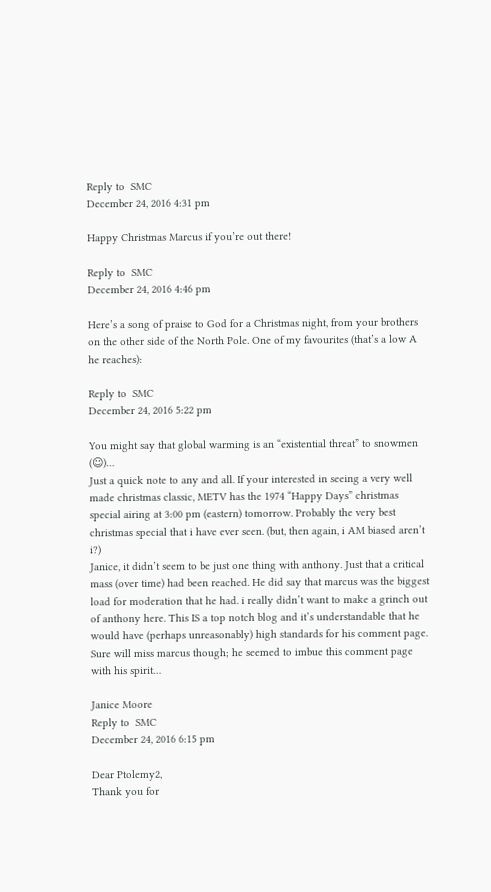Reply to  SMC
December 24, 2016 4:31 pm

Happy Christmas Marcus if you’re out there!

Reply to  SMC
December 24, 2016 4:46 pm

Here’s a song of praise to God for a Christmas night, from your brothers on the other side of the North Pole. One of my favourites (that’s a low A he reaches):

Reply to  SMC
December 24, 2016 5:22 pm

You might say that global warming is an “existential threat” to snowmen (☺)…
Just a quick note to any and all. If your interested in seeing a very well made christmas classic, METV has the 1974 “Happy Days” christmas special airing at 3:00 pm (eastern) tomorrow. Probably the very best christmas special that i have ever seen. (but, then again, i AM biased aren’t i?)
Janice, it didn’t seem to be just one thing with anthony. Just that a critical mass (over time) had been reached. He did say that marcus was the biggest load for moderation that he had. i really didn’t want to make a grinch out of anthony here. This IS a top notch blog and it’s understandable that he would have (perhaps unreasonably) high standards for his comment page. Sure will miss marcus though; he seemed to imbue this comment page with his spirit…

Janice Moore
Reply to  SMC
December 24, 2016 6:15 pm

Dear Ptolemy2,
Thank you for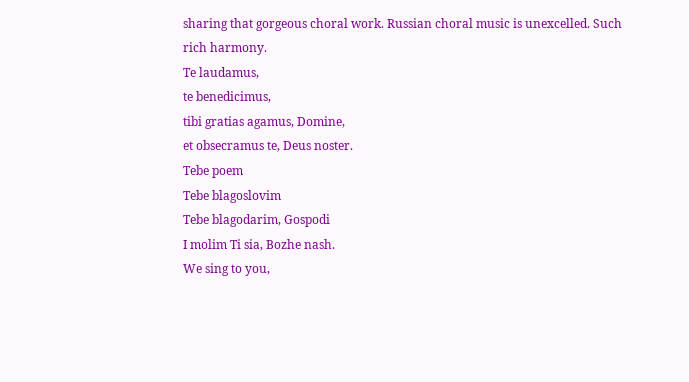sharing that gorgeous choral work. Russian choral music is unexcelled. Such rich harmony.
Te laudamus,
te benedicimus,
tibi gratias agamus, Domine,
et obsecramus te, Deus noster.
Tebe poem
Tebe blagoslovim
Tebe blagodarim, Gospodi
I molim Ti sia, Bozhe nash.
We sing to you,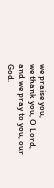we praise you,
we thank you, O Lord,
and we pray to you, our God.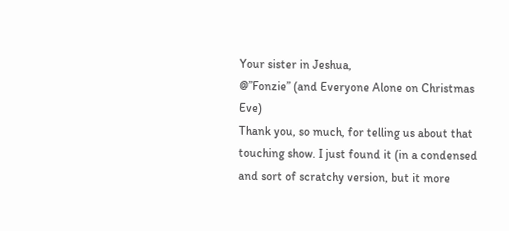Your sister in Jeshua,
@”Fonzie” (and Everyone Alone on Christmas Eve)
Thank you, so much, for telling us about that touching show. I just found it (in a condensed and sort of scratchy version, but it more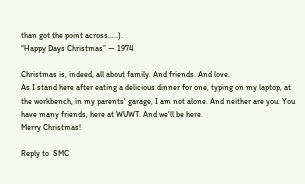than got the point across…..).
“Happy Days Christmas” — 1974

Christmas is, indeed, all about family. And friends. And love.
As I stand here after eating a delicious dinner for one, typing on my laptop, at the workbench, in my parents’ garage, I am not alone. And neither are you. You have many friends, here at WUWT. And we’ll be here.
Merry Christmas!

Reply to  SMC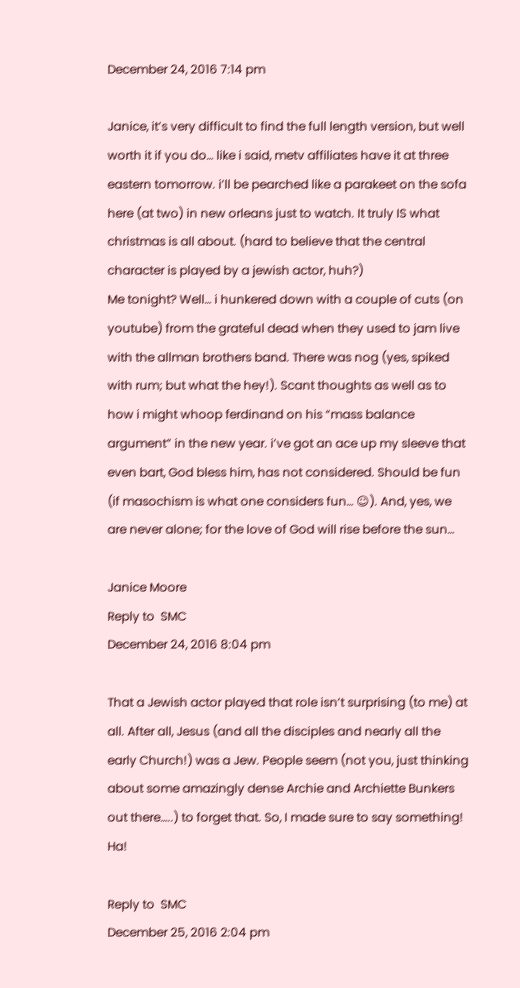December 24, 2016 7:14 pm

Janice, it’s very difficult to find the full length version, but well worth it if you do… like i said, metv affiliates have it at three eastern tomorrow. i’ll be pearched like a parakeet on the sofa here (at two) in new orleans just to watch. It truly IS what christmas is all about. (hard to believe that the central character is played by a jewish actor, huh?)
Me tonight? Well… i hunkered down with a couple of cuts (on youtube) from the grateful dead when they used to jam live with the allman brothers band. There was nog (yes, spiked with rum; but what the hey!). Scant thoughts as well as to how i might whoop ferdinand on his “mass balance argument” in the new year. i’ve got an ace up my sleeve that even bart, God bless him, has not considered. Should be fun (if masochism is what one considers fun… ☺). And, yes, we are never alone; for the love of God will rise before the sun…

Janice Moore
Reply to  SMC
December 24, 2016 8:04 pm

That a Jewish actor played that role isn’t surprising (to me) at all. After all, Jesus (and all the disciples and nearly all the early Church!) was a Jew. People seem (not you, just thinking about some amazingly dense Archie and Archiette Bunkers out there…..) to forget that. So, I made sure to say something! Ha!

Reply to  SMC
December 25, 2016 2:04 pm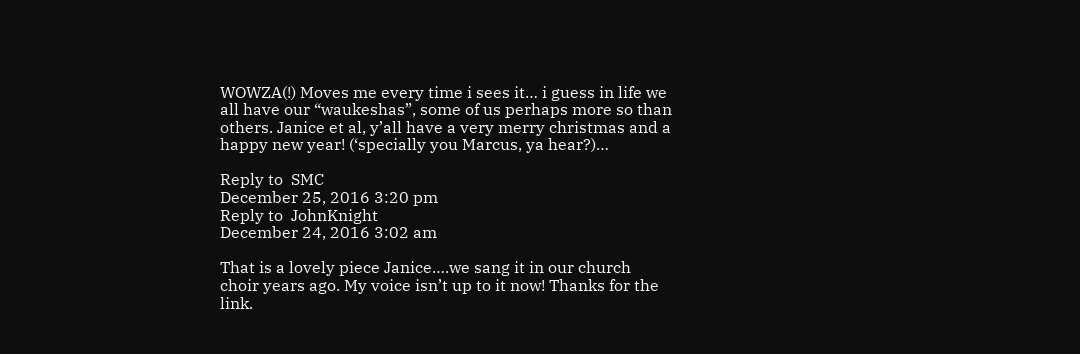WOWZA(!) Moves me every time i sees it… i guess in life we all have our “waukeshas”, some of us perhaps more so than others. Janice et al, y’all have a very merry christmas and a happy new year! (‘specially you Marcus, ya hear?)…

Reply to  SMC
December 25, 2016 3:20 pm
Reply to  JohnKnight
December 24, 2016 3:02 am

That is a lovely piece Janice….we sang it in our church choir years ago. My voice isn’t up to it now! Thanks for the link.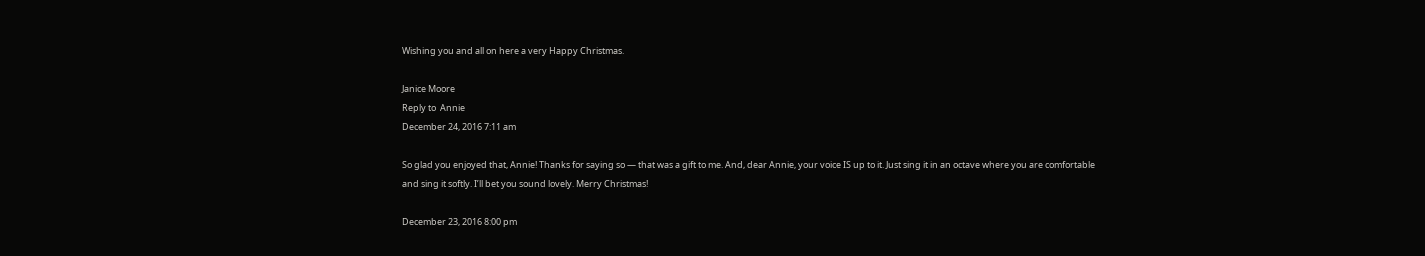Wishing you and all on here a very Happy Christmas.

Janice Moore
Reply to  Annie
December 24, 2016 7:11 am

So glad you enjoyed that, Annie! Thanks for saying so — that was a gift to me. And, dear Annie, your voice IS up to it. Just sing it in an octave where you are comfortable and sing it softly. I’ll bet you sound lovely. Merry Christmas!

December 23, 2016 8:00 pm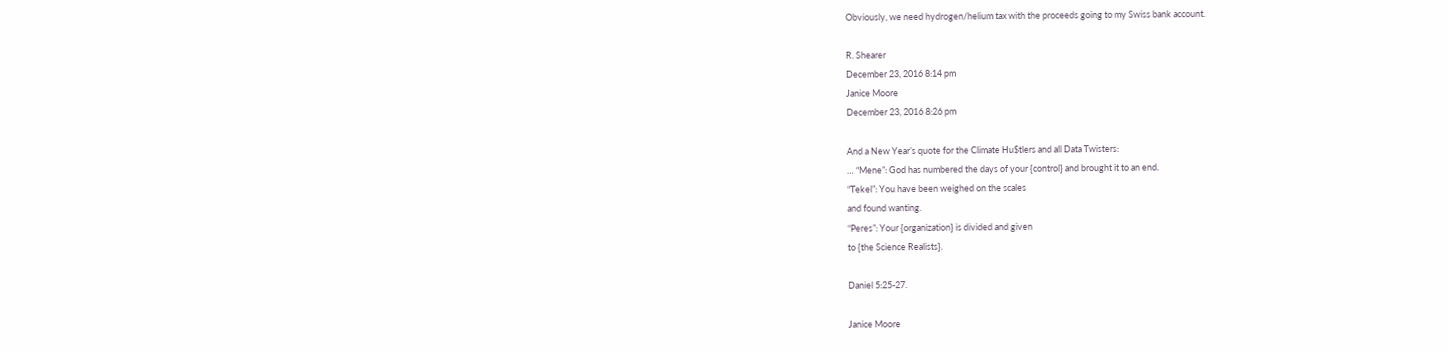Obviously, we need hydrogen/helium tax with the proceeds going to my Swiss bank account.

R. Shearer
December 23, 2016 8:14 pm
Janice Moore
December 23, 2016 8:26 pm

And a New Year’s quote for the Climate Hu$tlers and all Data Twisters:
… “Mene”: God has numbered the days of your {control} and brought it to an end.
“Tekel”: You have been weighed on the scales
and found wanting.
“Peres”: Your {organization} is divided and given
to {the Science Realists}.

Daniel 5:25-27.

Janice Moore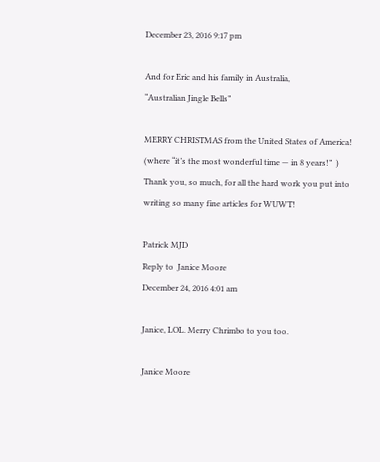December 23, 2016 9:17 pm

And for Eric and his family in Australia,
“Australian Jingle Bells”

MERRY CHRISTMAS from the United States of America!
(where “it’s the most wonderful time — in 8 years!”  )
Thank you, so much, for all the hard work you put into writing so many fine articles for WUWT!

Patrick MJD
Reply to  Janice Moore
December 24, 2016 4:01 am

Janice, LOL. Merry Chrimbo to you too.

Janice Moore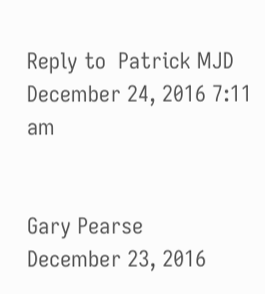Reply to  Patrick MJD
December 24, 2016 7:11 am


Gary Pearse
December 23, 2016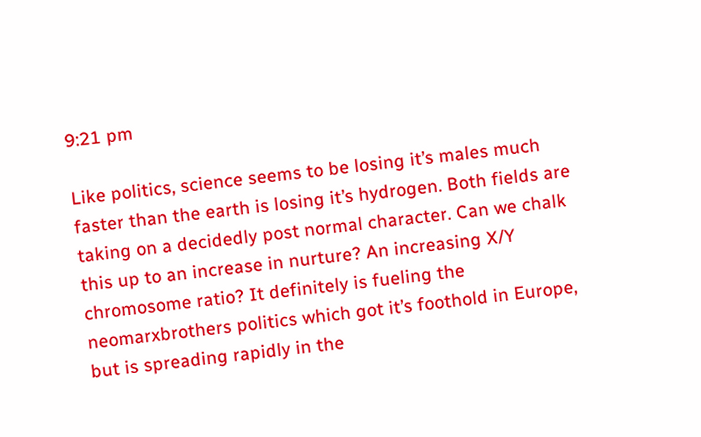9:21 pm

Like politics, science seems to be losing it’s males much faster than the earth is losing it’s hydrogen. Both fields are taking on a decidedly post normal character. Can we chalk this up to an increase in nurture? An increasing X/Y chromosome ratio? It definitely is fueling the neomarxbrothers politics which got it’s foothold in Europe, but is spreading rapidly in the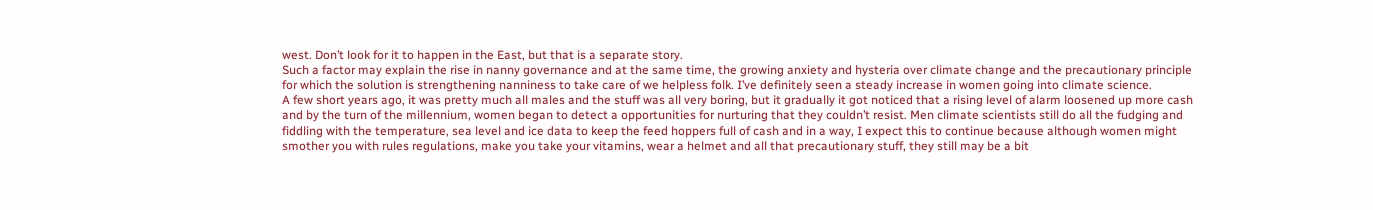west. Don’t look for it to happen in the East, but that is a separate story.
Such a factor may explain the rise in nanny governance and at the same time, the growing anxiety and hysteria over climate change and the precautionary principle for which the solution is strengthening nanniness to take care of we helpless folk. I’ve definitely seen a steady increase in women going into climate science.
A few short years ago, it was pretty much all males and the stuff was all very boring, but it gradually it got noticed that a rising level of alarm loosened up more cash and by the turn of the millennium, women began to detect a opportunities for nurturing that they couldn’t resist. Men climate scientists still do all the fudging and fiddling with the temperature, sea level and ice data to keep the feed hoppers full of cash and in a way, I expect this to continue because although women might smother you with rules regulations, make you take your vitamins, wear a helmet and all that precautionary stuff, they still may be a bit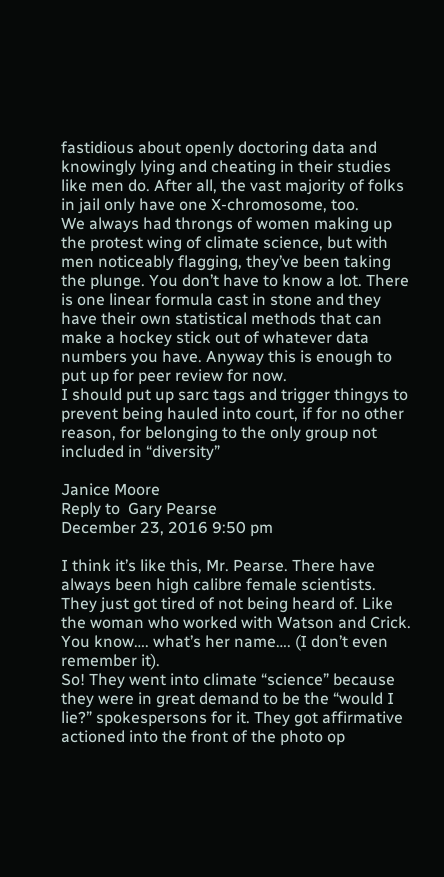fastidious about openly doctoring data and knowingly lying and cheating in their studies like men do. After all, the vast majority of folks in jail only have one X-chromosome, too.
We always had throngs of women making up the protest wing of climate science, but with men noticeably flagging, they’ve been taking the plunge. You don’t have to know a lot. There is one linear formula cast in stone and they have their own statistical methods that can make a hockey stick out of whatever data numbers you have. Anyway this is enough to put up for peer review for now.
I should put up sarc tags and trigger thingys to prevent being hauled into court, if for no other reason, for belonging to the only group not included in “diversity”

Janice Moore
Reply to  Gary Pearse
December 23, 2016 9:50 pm

I think it’s like this, Mr. Pearse. There have always been high calibre female scientists. They just got tired of not being heard of. Like the woman who worked with Watson and Crick. You know…. what’s her name…. (I don’t even remember it).
So! They went into climate “science” because they were in great demand to be the “would I lie?” spokespersons for it. They got affirmative actioned into the front of the photo op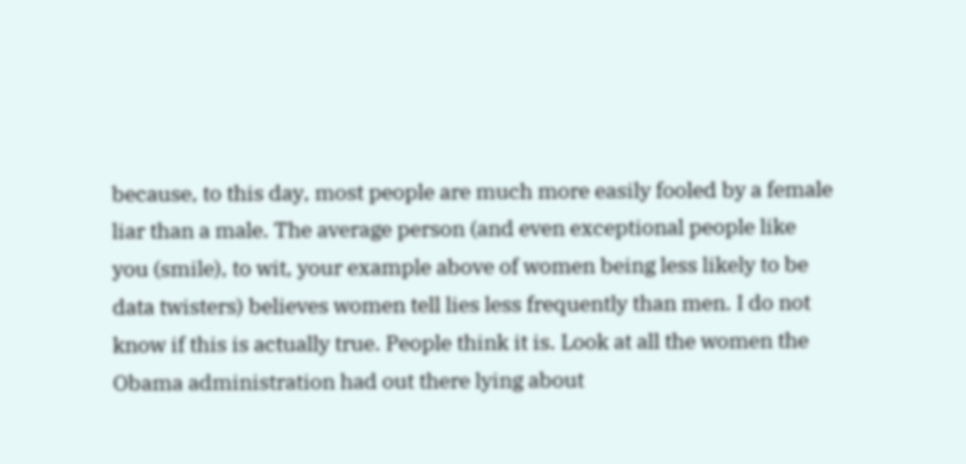because, to this day, most people are much more easily fooled by a female liar than a male. The average person (and even exceptional people like you (smile), to wit, your example above of women being less likely to be data twisters) believes women tell lies less frequently than men. I do not know if this is actually true. People think it is. Look at all the women the Obama administration had out there lying about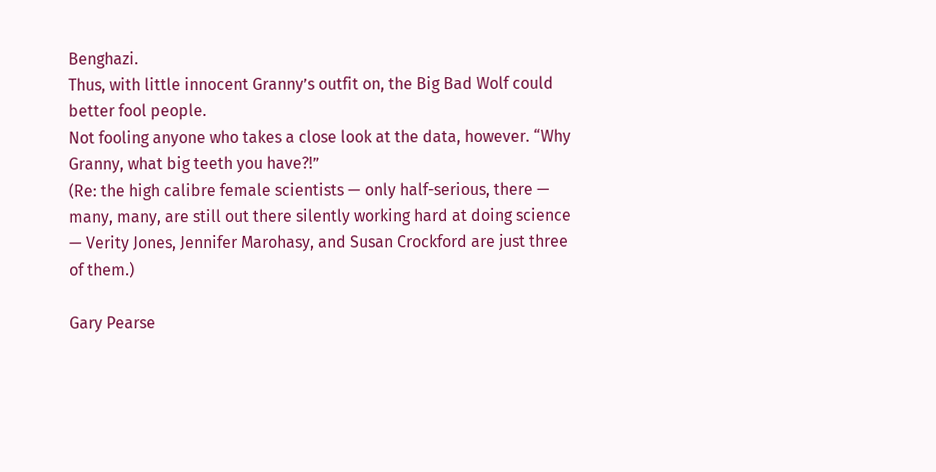Benghazi.
Thus, with little innocent Granny’s outfit on, the Big Bad Wolf could better fool people.
Not fooling anyone who takes a close look at the data, however. “Why Granny, what big teeth you have?!”
(Re: the high calibre female scientists — only half-serious, there — many, many, are still out there silently working hard at doing science — Verity Jones, Jennifer Marohasy, and Susan Crockford are just three of them.)

Gary Pearse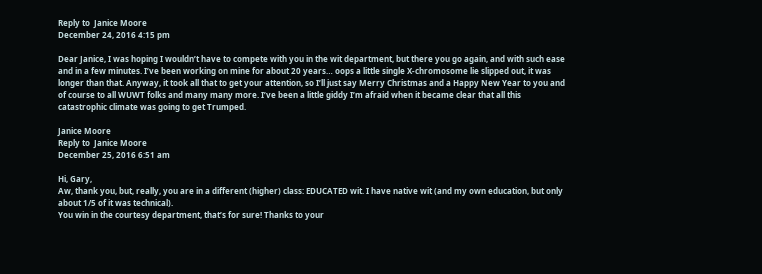Reply to  Janice Moore
December 24, 2016 4:15 pm

Dear Janice, I was hoping I wouldn’t have to compete with you in the wit department, but there you go again, and with such ease and in a few minutes. I’ve been working on mine for about 20 years… oops a little single X-chromosome lie slipped out, it was longer than that. Anyway, it took all that to get your attention, so I’ll just say Merry Christmas and a Happy New Year to you and of course to all WUWT folks and many many more. I’ve been a little giddy I’m afraid when it became clear that all this catastrophic climate was going to get Trumped.

Janice Moore
Reply to  Janice Moore
December 25, 2016 6:51 am

Hi, Gary,
Aw, thank you, but, really, you are in a different (higher) class: EDUCATED wit. I have native wit (and my own education, but only about 1/5 of it was technical).
You win in the courtesy department, that’s for sure! Thanks to your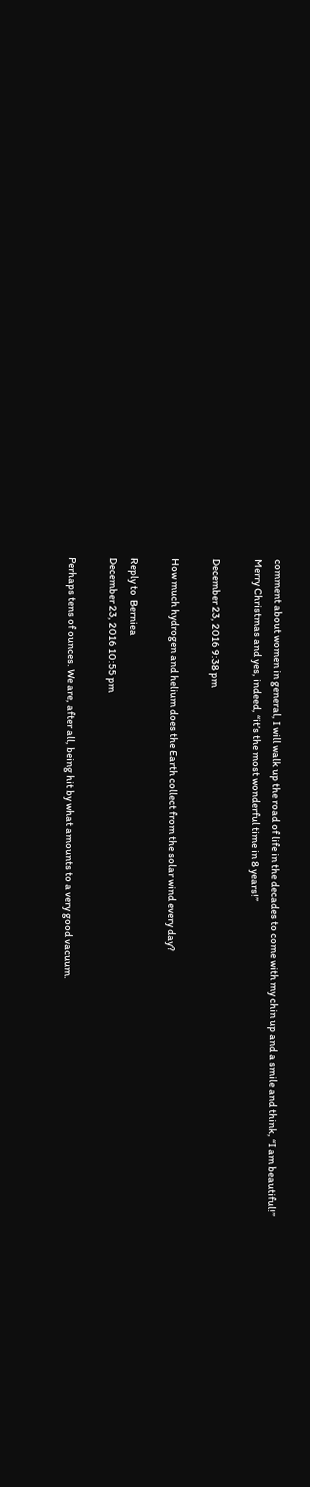comment about women in general, I will walk up the road of life in the decades to come with my chin up and a smile and think, “I am beautiful!”
Merry Christmas and yes, indeed, “it’s the most wonderful time in 8 years!”

December 23, 2016 9:38 pm

How much hydrogen and helium does the Earth collect from the solar wind every day?

Reply to  Berniea
December 23, 2016 10:55 pm

Perhaps tens of ounces. We are, after all, being hit by what amounts to a very good vacuum.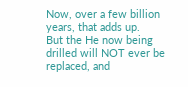Now, over a few billion years, that adds up.
But the He now being drilled will NOT ever be replaced, and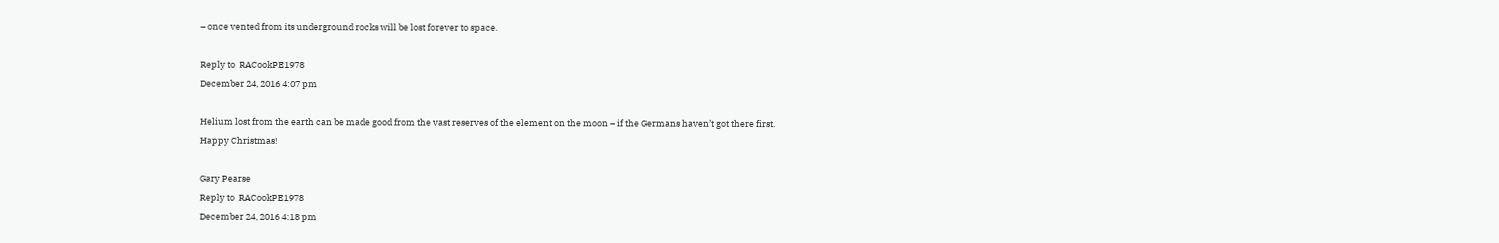– once vented from its underground rocks will be lost forever to space.

Reply to  RACookPE1978
December 24, 2016 4:07 pm

Helium lost from the earth can be made good from the vast reserves of the element on the moon – if the Germans haven’t got there first.
Happy Christmas!

Gary Pearse
Reply to  RACookPE1978
December 24, 2016 4:18 pm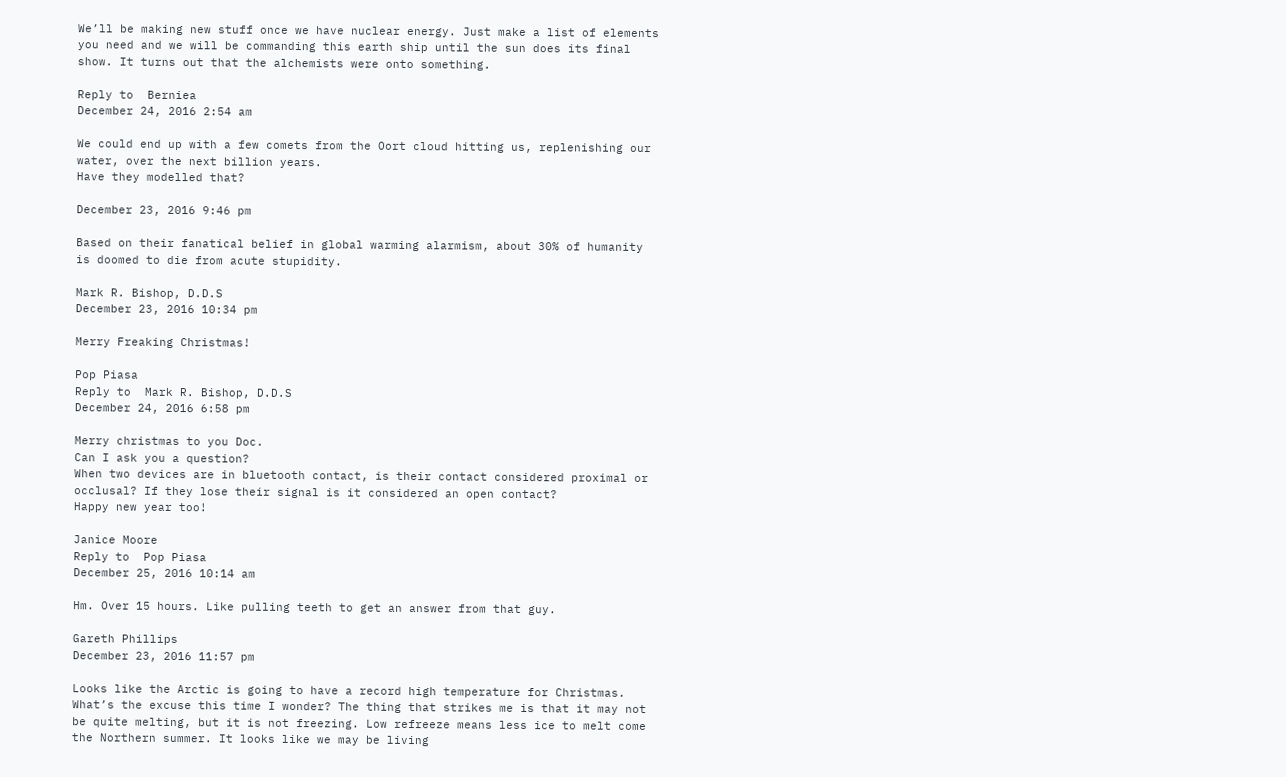We’ll be making new stuff once we have nuclear energy. Just make a list of elements you need and we will be commanding this earth ship until the sun does its final show. It turns out that the alchemists were onto something.

Reply to  Berniea
December 24, 2016 2:54 am

We could end up with a few comets from the Oort cloud hitting us, replenishing our water, over the next billion years.
Have they modelled that?

December 23, 2016 9:46 pm

Based on their fanatical belief in global warming alarmism, about 30% of humanity is doomed to die from acute stupidity.

Mark R. Bishop, D.D.S
December 23, 2016 10:34 pm

Merry Freaking Christmas!

Pop Piasa
Reply to  Mark R. Bishop, D.D.S
December 24, 2016 6:58 pm

Merry christmas to you Doc.
Can I ask you a question?
When two devices are in bluetooth contact, is their contact considered proximal or occlusal? If they lose their signal is it considered an open contact?
Happy new year too!

Janice Moore
Reply to  Pop Piasa
December 25, 2016 10:14 am

Hm. Over 15 hours. Like pulling teeth to get an answer from that guy.

Gareth Phillips
December 23, 2016 11:57 pm

Looks like the Arctic is going to have a record high temperature for Christmas. What’s the excuse this time I wonder? The thing that strikes me is that it may not be quite melting, but it is not freezing. Low refreeze means less ice to melt come the Northern summer. It looks like we may be living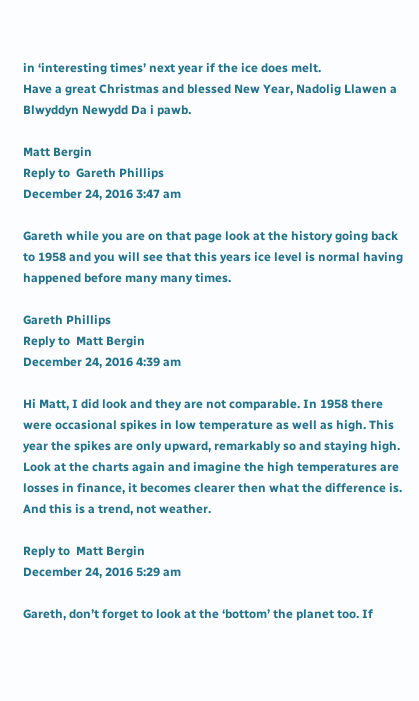in ‘interesting times’ next year if the ice does melt.
Have a great Christmas and blessed New Year, Nadolig Llawen a Blwyddyn Newydd Da i pawb.

Matt Bergin
Reply to  Gareth Phillips
December 24, 2016 3:47 am

Gareth while you are on that page look at the history going back to 1958 and you will see that this years ice level is normal having happened before many many times.

Gareth Phillips
Reply to  Matt Bergin
December 24, 2016 4:39 am

Hi Matt, I did look and they are not comparable. In 1958 there were occasional spikes in low temperature as well as high. This year the spikes are only upward, remarkably so and staying high. Look at the charts again and imagine the high temperatures are losses in finance, it becomes clearer then what the difference is. And this is a trend, not weather.

Reply to  Matt Bergin
December 24, 2016 5:29 am

Gareth, don’t forget to look at the ‘bottom’ the planet too. If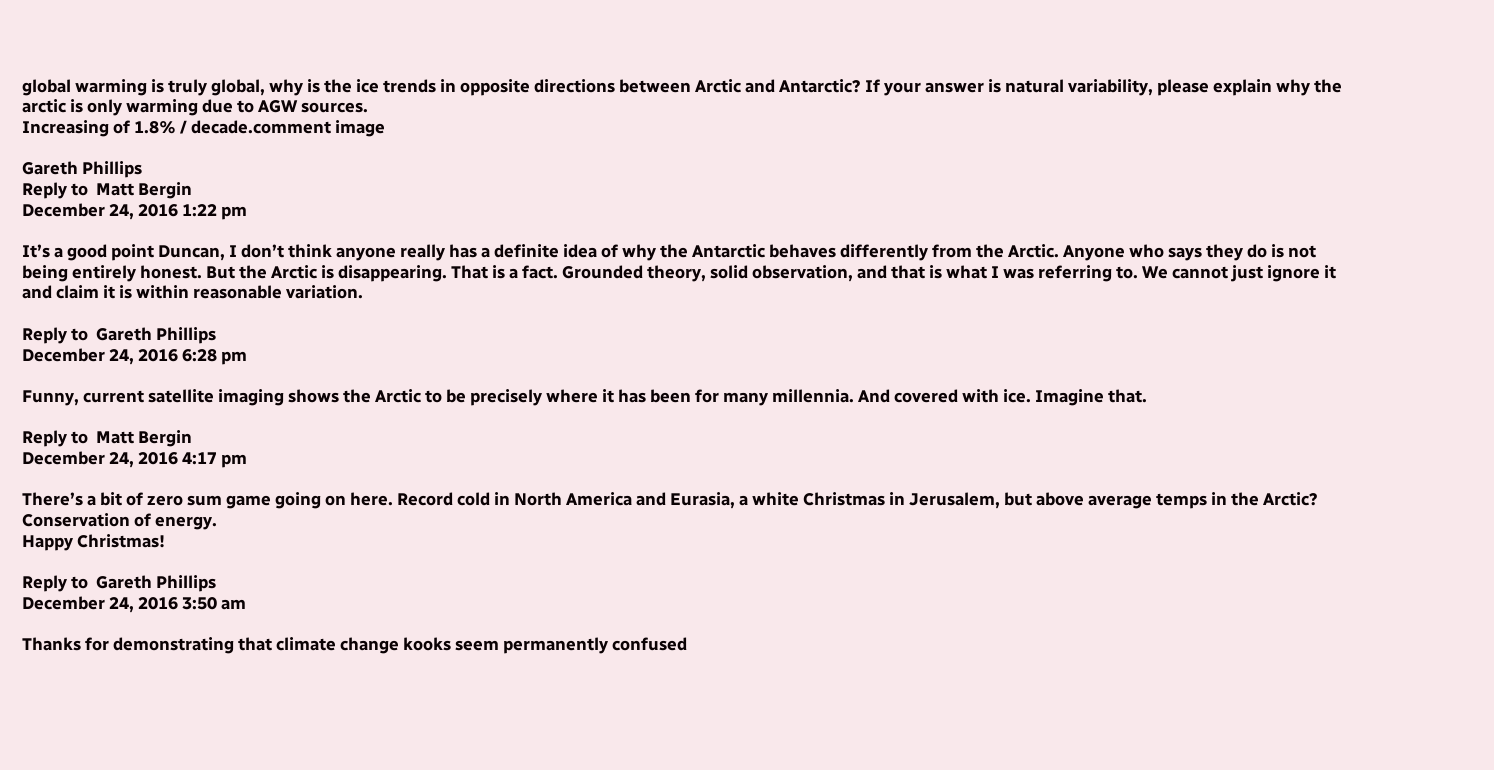global warming is truly global, why is the ice trends in opposite directions between Arctic and Antarctic? If your answer is natural variability, please explain why the arctic is only warming due to AGW sources.
Increasing of 1.8% / decade.comment image

Gareth Phillips
Reply to  Matt Bergin
December 24, 2016 1:22 pm

It’s a good point Duncan, I don’t think anyone really has a definite idea of why the Antarctic behaves differently from the Arctic. Anyone who says they do is not being entirely honest. But the Arctic is disappearing. That is a fact. Grounded theory, solid observation, and that is what I was referring to. We cannot just ignore it and claim it is within reasonable variation.

Reply to  Gareth Phillips
December 24, 2016 6:28 pm

Funny, current satellite imaging shows the Arctic to be precisely where it has been for many millennia. And covered with ice. Imagine that.

Reply to  Matt Bergin
December 24, 2016 4:17 pm

There’s a bit of zero sum game going on here. Record cold in North America and Eurasia, a white Christmas in Jerusalem, but above average temps in the Arctic? Conservation of energy.
Happy Christmas!

Reply to  Gareth Phillips
December 24, 2016 3:50 am

Thanks for demonstrating that climate change kooks seem permanently confused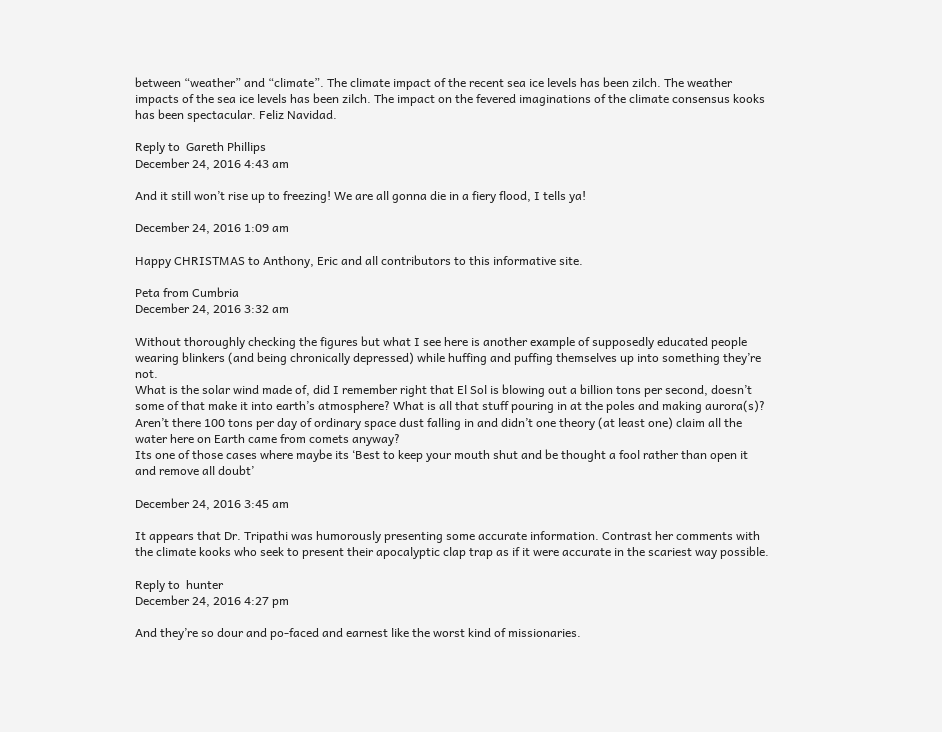between “weather” and “climate”. The climate impact of the recent sea ice levels has been zilch. The weather impacts of the sea ice levels has been zilch. The impact on the fevered imaginations of the climate consensus kooks has been spectacular. Feliz Navidad.

Reply to  Gareth Phillips
December 24, 2016 4:43 am

And it still won’t rise up to freezing! We are all gonna die in a fiery flood, I tells ya!

December 24, 2016 1:09 am

Happy CHRISTMAS to Anthony, Eric and all contributors to this informative site.

Peta from Cumbria
December 24, 2016 3:32 am

Without thoroughly checking the figures but what I see here is another example of supposedly educated people wearing blinkers (and being chronically depressed) while huffing and puffing themselves up into something they’re not.
What is the solar wind made of, did I remember right that El Sol is blowing out a billion tons per second, doesn’t some of that make it into earth’s atmosphere? What is all that stuff pouring in at the poles and making aurora(s)?
Aren’t there 100 tons per day of ordinary space dust falling in and didn’t one theory (at least one) claim all the water here on Earth came from comets anyway?
Its one of those cases where maybe its ‘Best to keep your mouth shut and be thought a fool rather than open it and remove all doubt’

December 24, 2016 3:45 am

It appears that Dr. Tripathi was humorously presenting some accurate information. Contrast her comments with the climate kooks who seek to present their apocalyptic clap trap as if it were accurate in the scariest way possible.

Reply to  hunter
December 24, 2016 4:27 pm

And they’re so dour and po-faced and earnest like the worst kind of missionaries.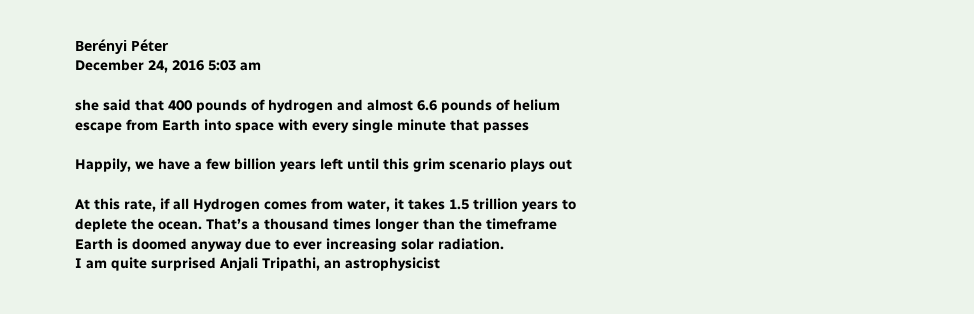Berényi Péter
December 24, 2016 5:03 am

she said that 400 pounds of hydrogen and almost 6.6 pounds of helium escape from Earth into space with every single minute that passes

Happily, we have a few billion years left until this grim scenario plays out

At this rate, if all Hydrogen comes from water, it takes 1.5 trillion years to deplete the ocean. That’s a thousand times longer than the timeframe Earth is doomed anyway due to ever increasing solar radiation.
I am quite surprised Anjali Tripathi, an astrophysicist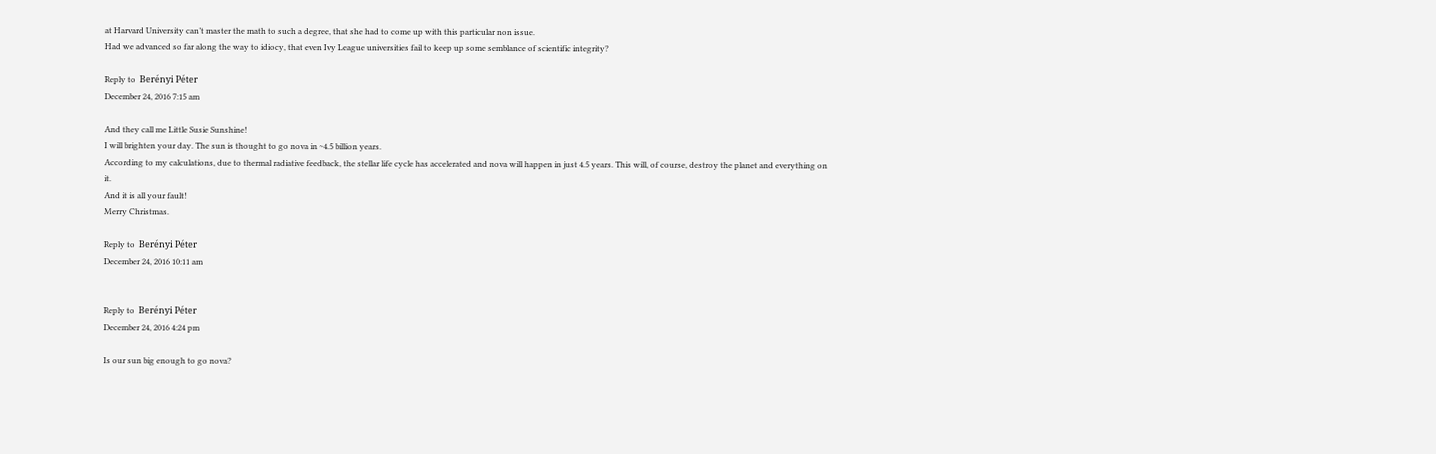at Harvard University can’t master the math to such a degree, that she had to come up with this particular non issue.
Had we advanced so far along the way to idiocy, that even Ivy League universities fail to keep up some semblance of scientific integrity?

Reply to  Berényi Péter
December 24, 2016 7:15 am

And they call me Little Susie Sunshine!
I will brighten your day. The sun is thought to go nova in ~4.5 billion years.
According to my calculations, due to thermal radiative feedback, the stellar life cycle has accelerated and nova will happen in just 4.5 years. This will, of course, destroy the planet and everything on it.
And it is all your fault!
Merry Christmas.

Reply to  Berényi Péter
December 24, 2016 10:11 am


Reply to  Berényi Péter
December 24, 2016 4:24 pm

Is our sun big enough to go nova?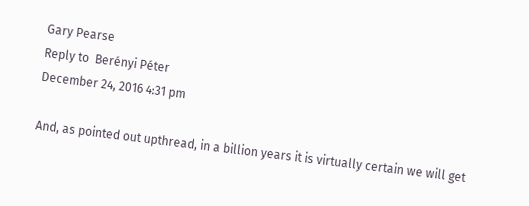Gary Pearse
Reply to  Berényi Péter
December 24, 2016 4:31 pm

And, as pointed out upthread, in a billion years it is virtually certain we will get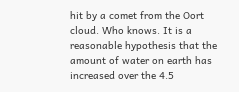hit by a comet from the Oort cloud. Who knows. It is a reasonable hypothesis that the amount of water on earth has increased over the 4.5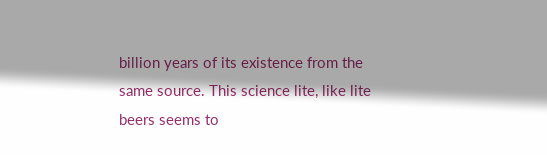billion years of its existence from the same source. This science lite, like lite beers seems to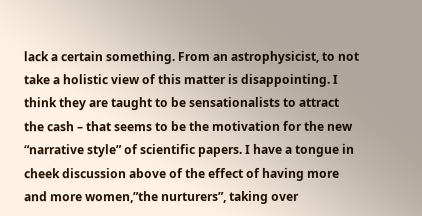lack a certain something. From an astrophysicist, to not take a holistic view of this matter is disappointing. I think they are taught to be sensationalists to attract the cash – that seems to be the motivation for the new “narrative style” of scientific papers. I have a tongue in cheek discussion above of the effect of having more and more women,”the nurturers”, taking over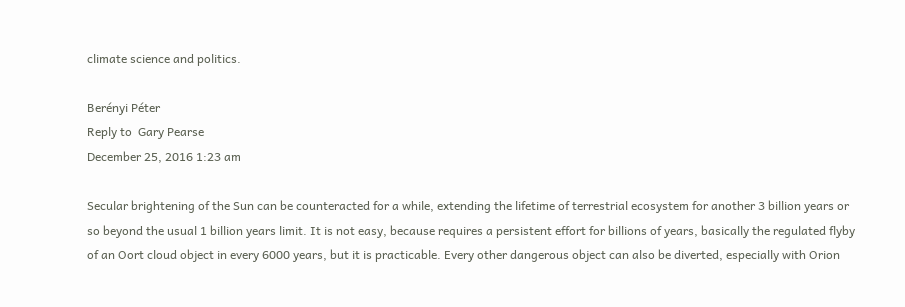climate science and politics.

Berényi Péter
Reply to  Gary Pearse
December 25, 2016 1:23 am

Secular brightening of the Sun can be counteracted for a while, extending the lifetime of terrestrial ecosystem for another 3 billion years or so beyond the usual 1 billion years limit. It is not easy, because requires a persistent effort for billions of years, basically the regulated flyby of an Oort cloud object in every 6000 years, but it is practicable. Every other dangerous object can also be diverted, especially with Orion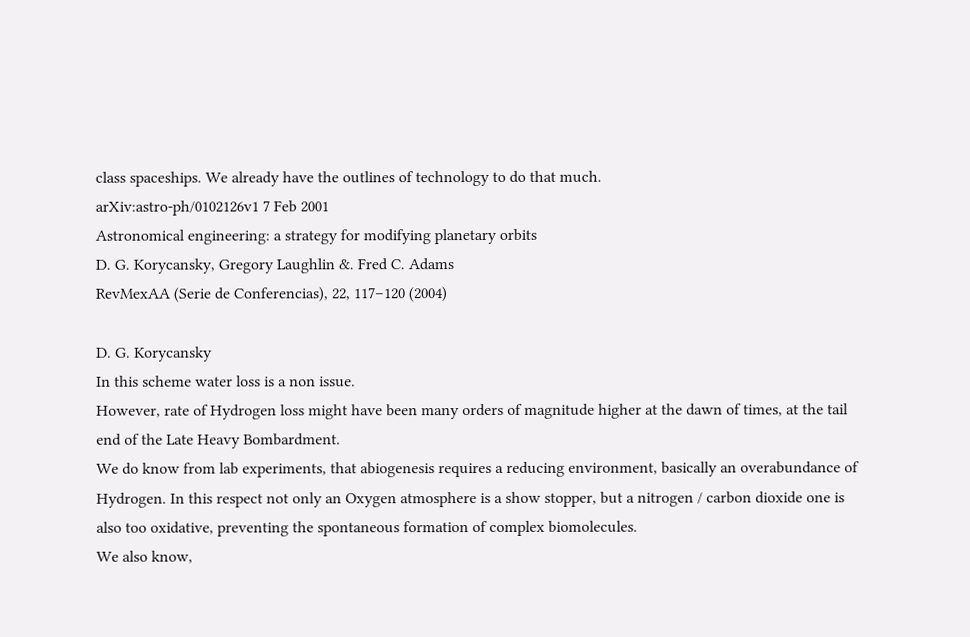class spaceships. We already have the outlines of technology to do that much.
arXiv:astro-ph/0102126v1 7 Feb 2001
Astronomical engineering: a strategy for modifying planetary orbits
D. G. Korycansky, Gregory Laughlin &. Fred C. Adams
RevMexAA (Serie de Conferencias), 22, 117–120 (2004)

D. G. Korycansky
In this scheme water loss is a non issue.
However, rate of Hydrogen loss might have been many orders of magnitude higher at the dawn of times, at the tail end of the Late Heavy Bombardment.
We do know from lab experiments, that abiogenesis requires a reducing environment, basically an overabundance of Hydrogen. In this respect not only an Oxygen atmosphere is a show stopper, but a nitrogen / carbon dioxide one is also too oxidative, preventing the spontaneous formation of complex biomolecules.
We also know,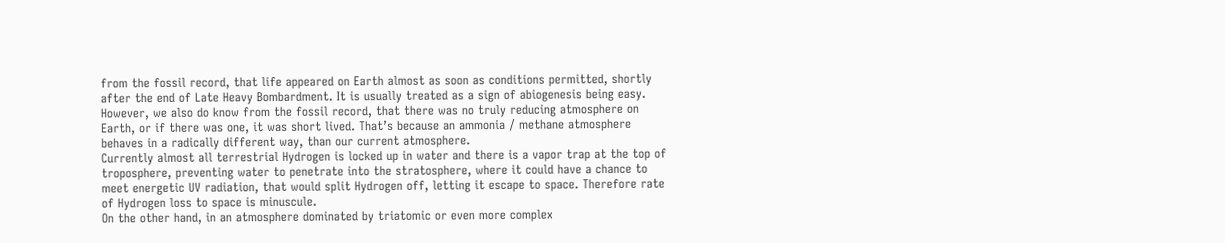from the fossil record, that life appeared on Earth almost as soon as conditions permitted, shortly after the end of Late Heavy Bombardment. It is usually treated as a sign of abiogenesis being easy.
However, we also do know from the fossil record, that there was no truly reducing atmosphere on Earth, or if there was one, it was short lived. That’s because an ammonia / methane atmosphere behaves in a radically different way, than our current atmosphere.
Currently almost all terrestrial Hydrogen is locked up in water and there is a vapor trap at the top of troposphere, preventing water to penetrate into the stratosphere, where it could have a chance to meet energetic UV radiation, that would split Hydrogen off, letting it escape to space. Therefore rate of Hydrogen loss to space is minuscule.
On the other hand, in an atmosphere dominated by triatomic or even more complex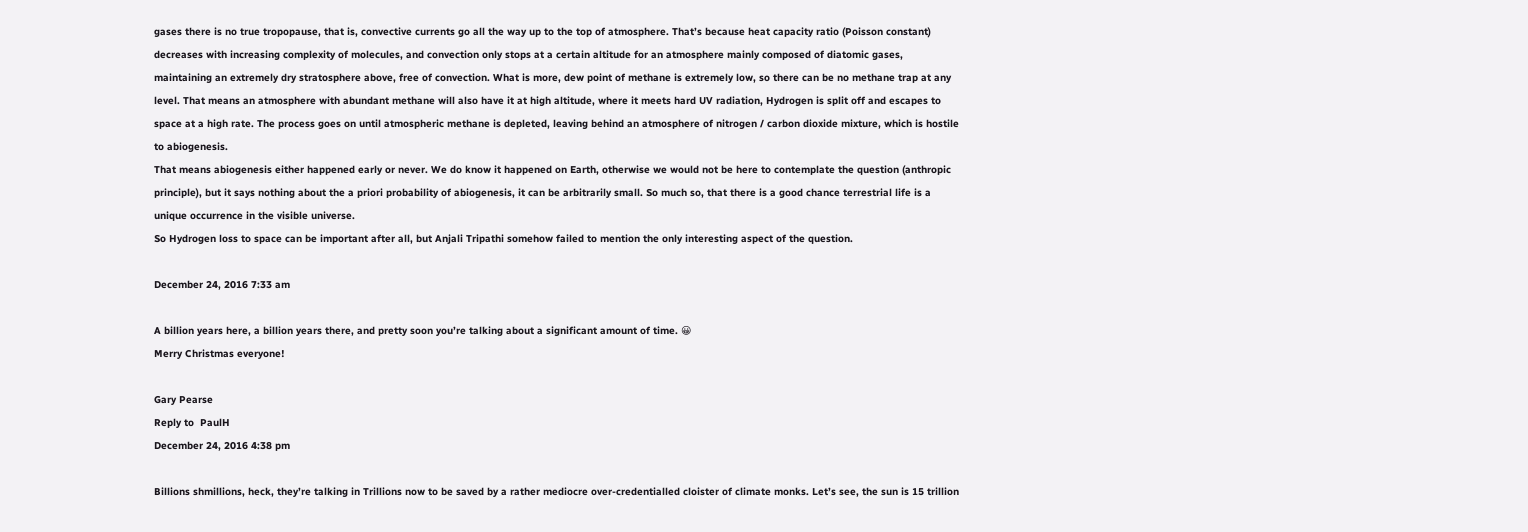gases there is no true tropopause, that is, convective currents go all the way up to the top of atmosphere. That’s because heat capacity ratio (Poisson constant) decreases with increasing complexity of molecules, and convection only stops at a certain altitude for an atmosphere mainly composed of diatomic gases, maintaining an extremely dry stratosphere above, free of convection. What is more, dew point of methane is extremely low, so there can be no methane trap at any level. That means an atmosphere with abundant methane will also have it at high altitude, where it meets hard UV radiation, Hydrogen is split off and escapes to space at a high rate. The process goes on until atmospheric methane is depleted, leaving behind an atmosphere of nitrogen / carbon dioxide mixture, which is hostile to abiogenesis.
That means abiogenesis either happened early or never. We do know it happened on Earth, otherwise we would not be here to contemplate the question (anthropic principle), but it says nothing about the a priori probability of abiogenesis, it can be arbitrarily small. So much so, that there is a good chance terrestrial life is a unique occurrence in the visible universe.
So Hydrogen loss to space can be important after all, but Anjali Tripathi somehow failed to mention the only interesting aspect of the question.

December 24, 2016 7:33 am

A billion years here, a billion years there, and pretty soon you’re talking about a significant amount of time. 😀
Merry Christmas everyone!

Gary Pearse
Reply to  PaulH
December 24, 2016 4:38 pm

Billions shmillions, heck, they’re talking in Trillions now to be saved by a rather mediocre over-credentialled cloister of climate monks. Let’s see, the sun is 15 trillion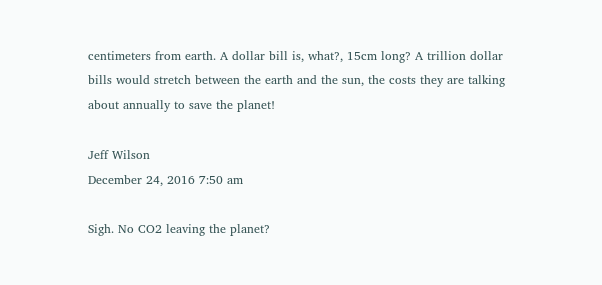centimeters from earth. A dollar bill is, what?, 15cm long? A trillion dollar bills would stretch between the earth and the sun, the costs they are talking about annually to save the planet!

Jeff Wilson
December 24, 2016 7:50 am

Sigh. No CO2 leaving the planet?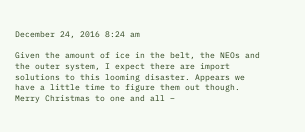December 24, 2016 8:24 am

Given the amount of ice in the belt, the NEOs and the outer system, I expect there are import solutions to this looming disaster. Appears we have a little time to figure them out though. Merry Christmas to one and all –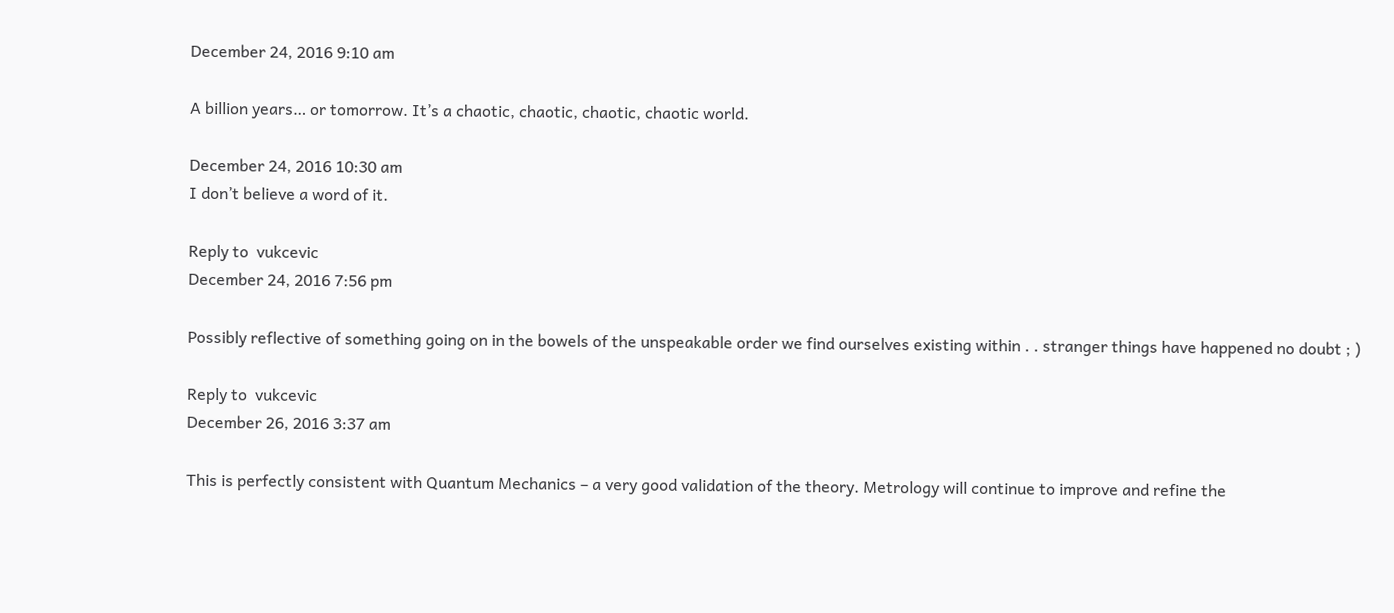December 24, 2016 9:10 am

A billion years… or tomorrow. It’s a chaotic, chaotic, chaotic, chaotic world.

December 24, 2016 10:30 am
I don’t believe a word of it.

Reply to  vukcevic
December 24, 2016 7:56 pm

Possibly reflective of something going on in the bowels of the unspeakable order we find ourselves existing within . . stranger things have happened no doubt ; )

Reply to  vukcevic
December 26, 2016 3:37 am

This is perfectly consistent with Quantum Mechanics – a very good validation of the theory. Metrology will continue to improve and refine the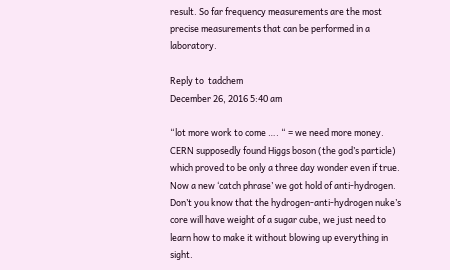result. So far frequency measurements are the most precise measurements that can be performed in a laboratory.

Reply to  tadchem
December 26, 2016 5:40 am

“lot more work to come …. “ = we need more money.
CERN supposedly found Higgs boson (the god’s particle) which proved to be only a three day wonder even if true.
Now a new ‘catch phrase’ we got hold of anti-hydrogen.
Don’t you know that the hydrogen-anti-hydrogen nuke’s core will have weight of a sugar cube, we just need to learn how to make it without blowing up everything in sight.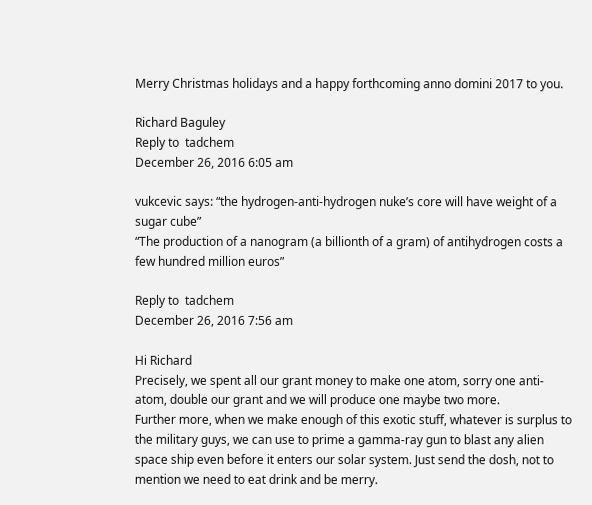Merry Christmas holidays and a happy forthcoming anno domini 2017 to you.

Richard Baguley
Reply to  tadchem
December 26, 2016 6:05 am

vukcevic says: “the hydrogen-anti-hydrogen nuke’s core will have weight of a sugar cube”
“The production of a nanogram (a billionth of a gram) of antihydrogen costs a few hundred million euros”

Reply to  tadchem
December 26, 2016 7:56 am

Hi Richard
Precisely, we spent all our grant money to make one atom, sorry one anti-atom, double our grant and we will produce one maybe two more.
Further more, when we make enough of this exotic stuff, whatever is surplus to the military guys, we can use to prime a gamma-ray gun to blast any alien space ship even before it enters our solar system. Just send the dosh, not to mention we need to eat drink and be merry.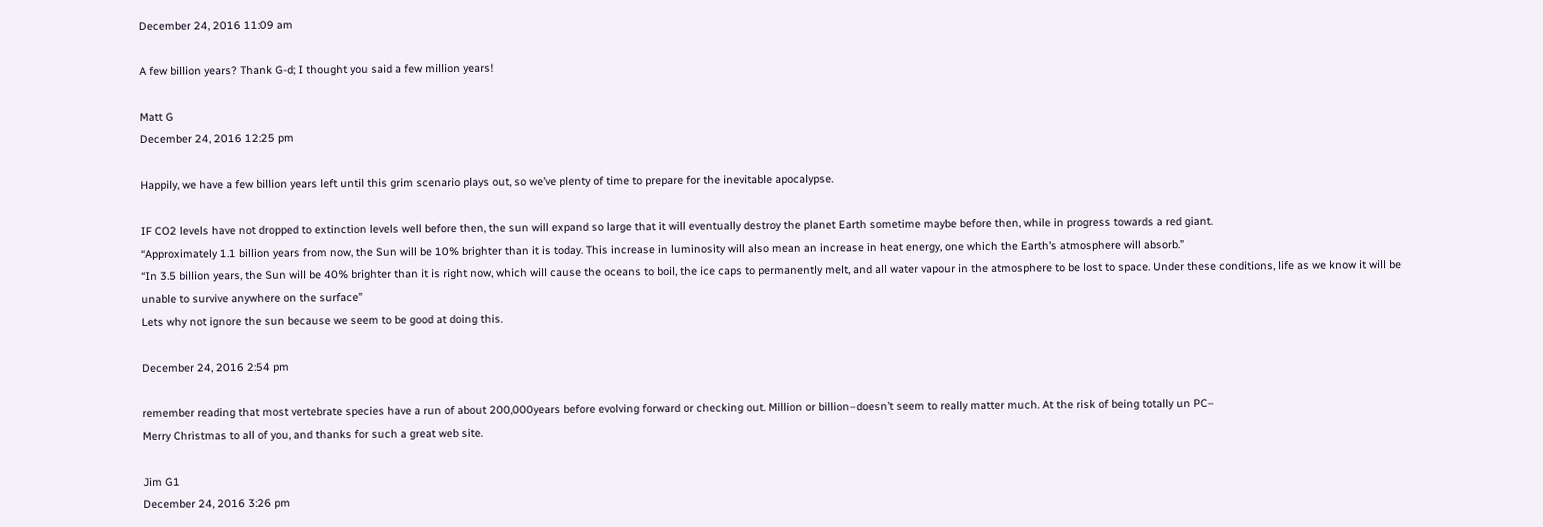December 24, 2016 11:09 am

A few billion years? Thank G-d; I thought you said a few million years!

Matt G
December 24, 2016 12:25 pm

Happily, we have a few billion years left until this grim scenario plays out, so we’ve plenty of time to prepare for the inevitable apocalypse.

IF CO2 levels have not dropped to extinction levels well before then, the sun will expand so large that it will eventually destroy the planet Earth sometime maybe before then, while in progress towards a red giant.
“Approximately 1.1 billion years from now, the Sun will be 10% brighter than it is today. This increase in luminosity will also mean an increase in heat energy, one which the Earth’s atmosphere will absorb.”
“In 3.5 billion years, the Sun will be 40% brighter than it is right now, which will cause the oceans to boil, the ice caps to permanently melt, and all water vapour in the atmosphere to be lost to space. Under these conditions, life as we know it will be unable to survive anywhere on the surface”
Lets why not ignore the sun because we seem to be good at doing this.

December 24, 2016 2:54 pm

remember reading that most vertebrate species have a run of about 200,000years before evolving forward or checking out. Million or billion–doesn’t seem to really matter much. At the risk of being totally un PC–
Merry Christmas to all of you, and thanks for such a great web site.

Jim G1
December 24, 2016 3:26 pm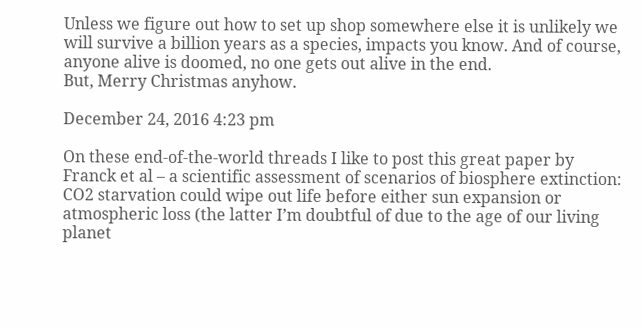Unless we figure out how to set up shop somewhere else it is unlikely we will survive a billion years as a species, impacts you know. And of course, anyone alive is doomed, no one gets out alive in the end.
But, Merry Christmas anyhow.

December 24, 2016 4:23 pm

On these end-of-the-world threads I like to post this great paper by Franck et al – a scientific assessment of scenarios of biosphere extinction:
CO2 starvation could wipe out life before either sun expansion or atmospheric loss (the latter I’m doubtful of due to the age of our living planet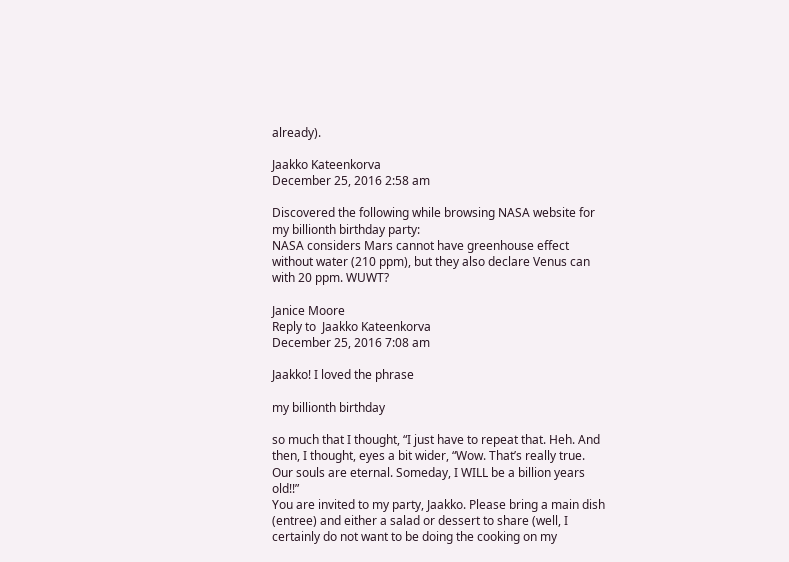already).

Jaakko Kateenkorva
December 25, 2016 2:58 am

Discovered the following while browsing NASA website for my billionth birthday party:
NASA considers Mars cannot have greenhouse effect without water (210 ppm), but they also declare Venus can with 20 ppm. WUWT?

Janice Moore
Reply to  Jaakko Kateenkorva
December 25, 2016 7:08 am

Jaakko! I loved the phrase

my billionth birthday

so much that I thought, “I just have to repeat that. Heh. And then, I thought, eyes a bit wider, “Wow. That’s really true. Our souls are eternal. Someday, I WILL be a billion years old!!”
You are invited to my party, Jaakko. Please bring a main dish (entree) and either a salad or dessert to share (well, I certainly do not want to be doing the cooking on my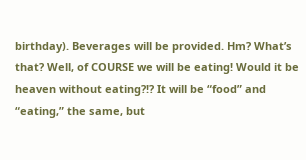birthday). Beverages will be provided. Hm? What’s that? Well, of COURSE we will be eating! Would it be heaven without eating?!? It will be “food” and “eating,” the same, but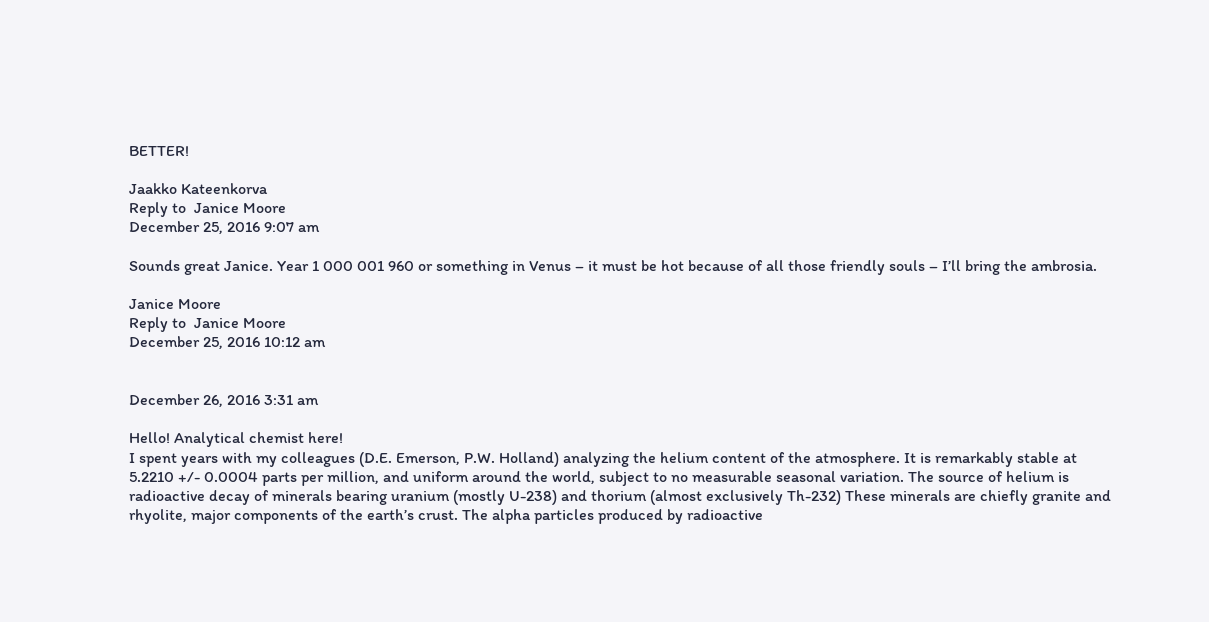BETTER!

Jaakko Kateenkorva
Reply to  Janice Moore
December 25, 2016 9:07 am

Sounds great Janice. Year 1 000 001 960 or something in Venus – it must be hot because of all those friendly souls – I’ll bring the ambrosia.

Janice Moore
Reply to  Janice Moore
December 25, 2016 10:12 am


December 26, 2016 3:31 am

Hello! Analytical chemist here!
I spent years with my colleagues (D.E. Emerson, P.W. Holland) analyzing the helium content of the atmosphere. It is remarkably stable at 5.2210 +/- 0.0004 parts per million, and uniform around the world, subject to no measurable seasonal variation. The source of helium is radioactive decay of minerals bearing uranium (mostly U-238) and thorium (almost exclusively Th-232) These minerals are chiefly granite and rhyolite, major components of the earth’s crust. The alpha particles produced by radioactive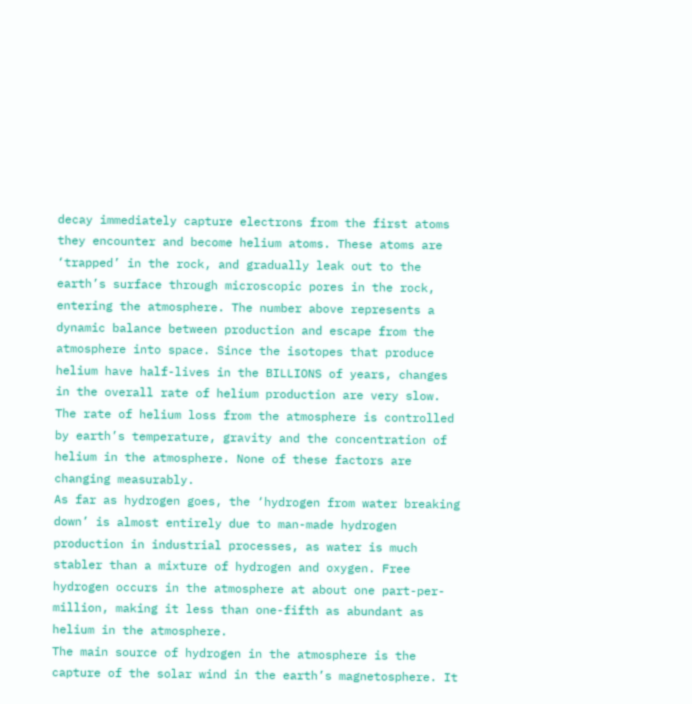decay immediately capture electrons from the first atoms they encounter and become helium atoms. These atoms are ‘trapped’ in the rock, and gradually leak out to the earth’s surface through microscopic pores in the rock, entering the atmosphere. The number above represents a dynamic balance between production and escape from the atmosphere into space. Since the isotopes that produce helium have half-lives in the BILLIONS of years, changes in the overall rate of helium production are very slow. The rate of helium loss from the atmosphere is controlled by earth’s temperature, gravity and the concentration of helium in the atmosphere. None of these factors are changing measurably.
As far as hydrogen goes, the ‘hydrogen from water breaking down’ is almost entirely due to man-made hydrogen production in industrial processes, as water is much stabler than a mixture of hydrogen and oxygen. Free hydrogen occurs in the atmosphere at about one part-per-million, making it less than one-fifth as abundant as helium in the atmosphere.
The main source of hydrogen in the atmosphere is the capture of the solar wind in the earth’s magnetosphere. It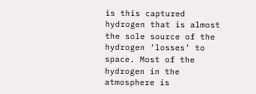is this captured hydrogen that is almost the sole source of the hydrogen ‘losses’ to space. Most of the hydrogen in the atmosphere is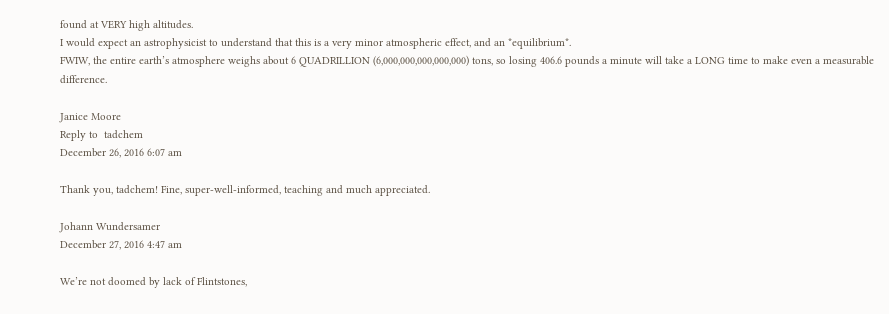found at VERY high altitudes.
I would expect an astrophysicist to understand that this is a very minor atmospheric effect, and an *equilibrium*.
FWIW, the entire earth’s atmosphere weighs about 6 QUADRILLION (6,000,000,000,000,000) tons, so losing 406.6 pounds a minute will take a LONG time to make even a measurable difference.

Janice Moore
Reply to  tadchem
December 26, 2016 6:07 am

Thank you, tadchem! Fine, super-well-informed, teaching and much appreciated.

Johann Wundersamer
December 27, 2016 4:47 am

We’re not doomed by lack of Flintstones,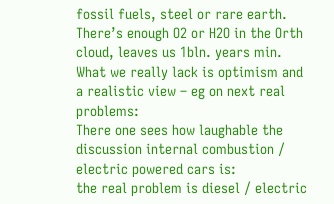fossil fuels, steel or rare earth. There’s enough O2 or H2O in the Orth cloud, leaves us 1bln. years min.
What we really lack is optimism and a realistic view – eg on next real problems:
There one sees how laughable the discussion internal combustion / electric powered cars is:
the real problem is diesel / electric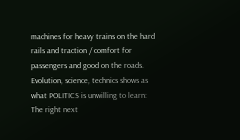machines for heavy trains on the hard rails and traction / comfort for passengers and good on the roads.
Evolution, science, technics shows as what POLITICS is unwilling to learn:
The right next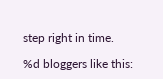step right in time.

%d bloggers like this: